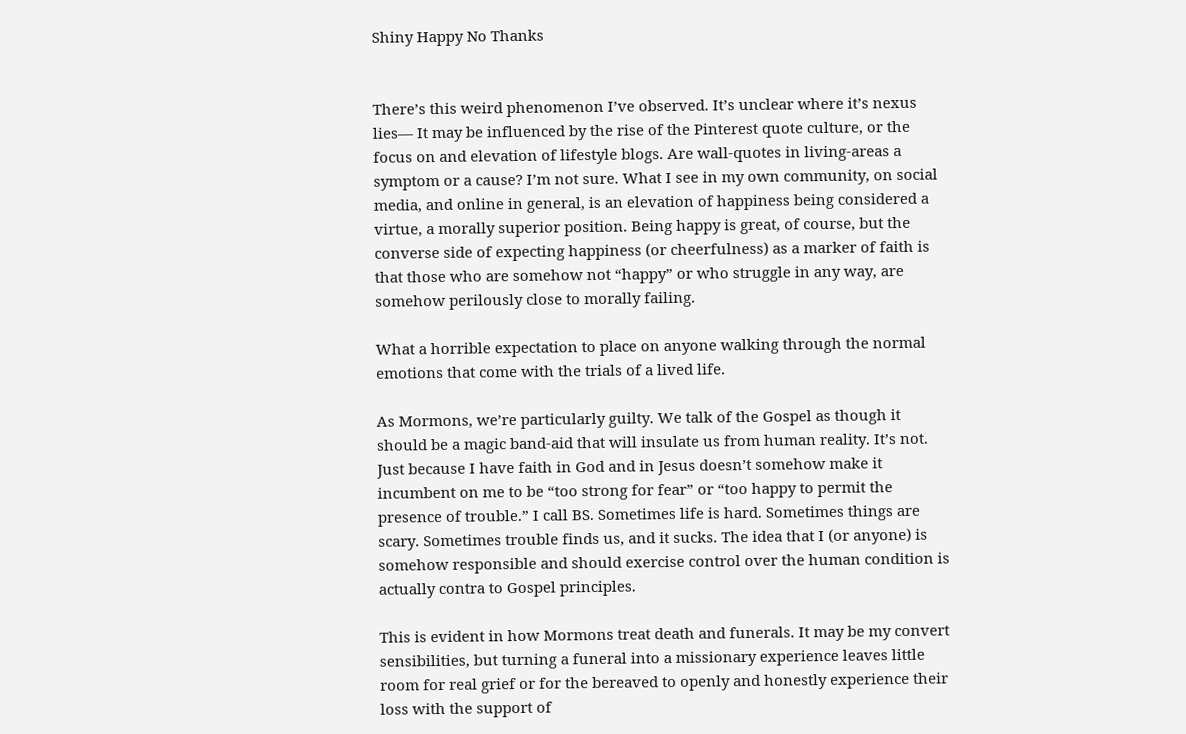Shiny Happy No Thanks


There’s this weird phenomenon I’ve observed. It’s unclear where it’s nexus lies— It may be influenced by the rise of the Pinterest quote culture, or the focus on and elevation of lifestyle blogs. Are wall-quotes in living-areas a symptom or a cause? I’m not sure. What I see in my own community, on social media, and online in general, is an elevation of happiness being considered a virtue, a morally superior position. Being happy is great, of course, but the converse side of expecting happiness (or cheerfulness) as a marker of faith is that those who are somehow not “happy” or who struggle in any way, are somehow perilously close to morally failing.

What a horrible expectation to place on anyone walking through the normal emotions that come with the trials of a lived life.

As Mormons, we’re particularly guilty. We talk of the Gospel as though it should be a magic band-aid that will insulate us from human reality. It’s not. Just because I have faith in God and in Jesus doesn’t somehow make it incumbent on me to be “too strong for fear” or “too happy to permit the presence of trouble.” I call BS. Sometimes life is hard. Sometimes things are scary. Sometimes trouble finds us, and it sucks. The idea that I (or anyone) is somehow responsible and should exercise control over the human condition is actually contra to Gospel principles.

This is evident in how Mormons treat death and funerals. It may be my convert sensibilities, but turning a funeral into a missionary experience leaves little room for real grief or for the bereaved to openly and honestly experience their loss with the support of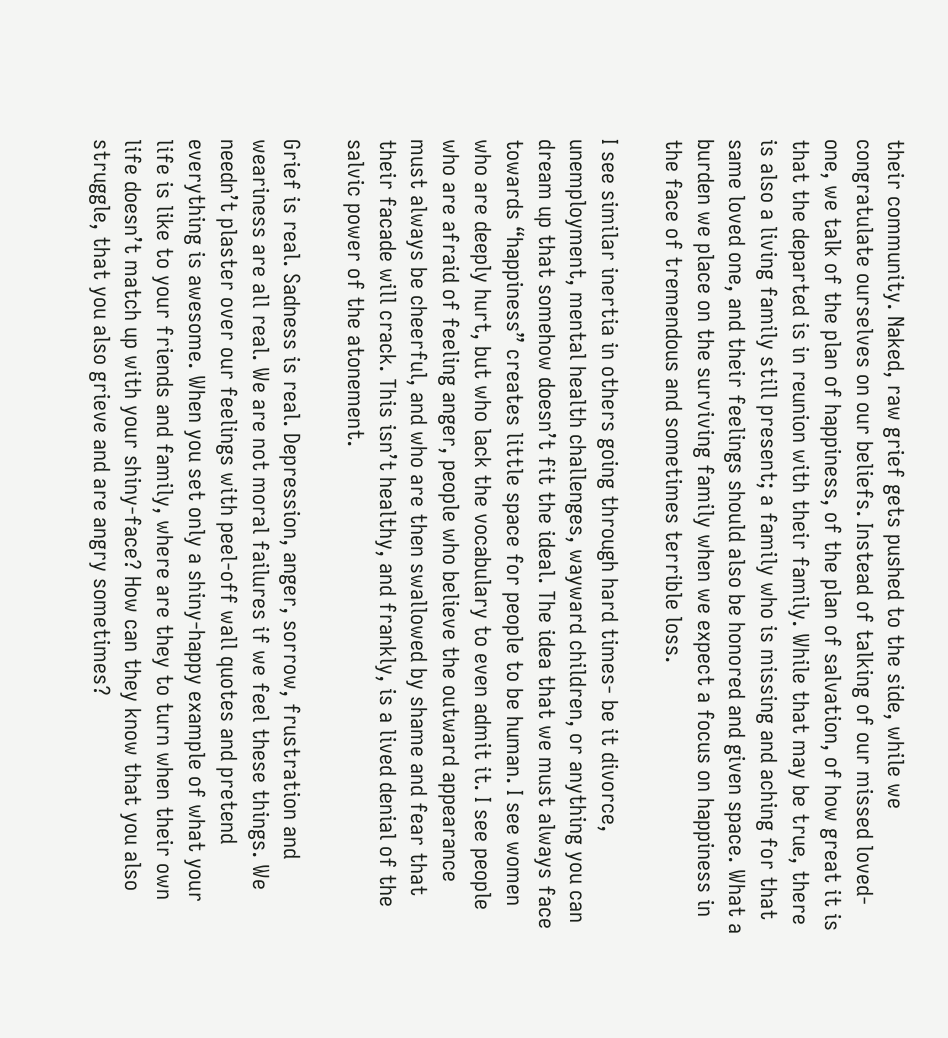their community. Naked, raw grief gets pushed to the side, while we congratulate ourselves on our beliefs. Instead of talking of our missed loved-one, we talk of the plan of happiness, of the plan of salvation, of how great it is that the departed is in reunion with their family. While that may be true, there is also a living family still present; a family who is missing and aching for that same loved one, and their feelings should also be honored and given space. What a burden we place on the surviving family when we expect a focus on happiness in the face of tremendous and sometimes terrible loss.

I see similar inertia in others going through hard times- be it divorce, unemployment, mental health challenges, wayward children, or anything you can dream up that somehow doesn’t fit the ideal. The idea that we must always face towards “happiness” creates little space for people to be human. I see women who are deeply hurt, but who lack the vocabulary to even admit it. I see people who are afraid of feeling anger, people who believe the outward appearance must always be cheerful, and who are then swallowed by shame and fear that their facade will crack. This isn’t healthy, and frankly, is a lived denial of the salvic power of the atonement.

Grief is real. Sadness is real. Depression, anger, sorrow, frustration and weariness are all real. We are not moral failures if we feel these things. We needn’t plaster over our feelings with peel-off wall quotes and pretend everything is awesome. When you set only a shiny-happy example of what your life is like to your friends and family, where are they to turn when their own life doesn’t match up with your shiny-face? How can they know that you also struggle, that you also grieve and are angry sometimes?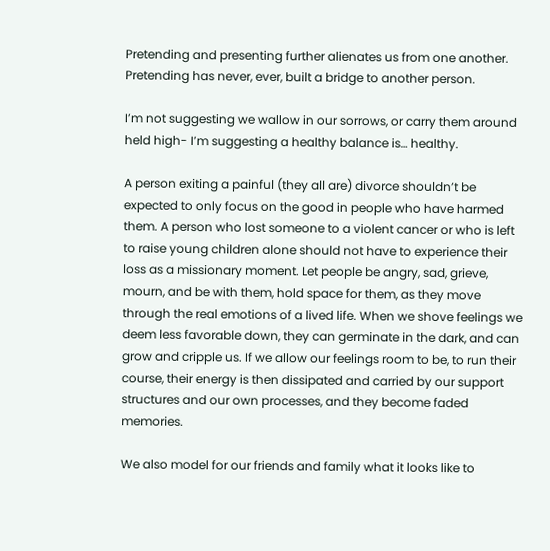Pretending and presenting further alienates us from one another. Pretending has never, ever, built a bridge to another person.

I’m not suggesting we wallow in our sorrows, or carry them around held high- I’m suggesting a healthy balance is… healthy.

A person exiting a painful (they all are) divorce shouldn’t be expected to only focus on the good in people who have harmed them. A person who lost someone to a violent cancer or who is left to raise young children alone should not have to experience their loss as a missionary moment. Let people be angry, sad, grieve, mourn, and be with them, hold space for them, as they move through the real emotions of a lived life. When we shove feelings we deem less favorable down, they can germinate in the dark, and can grow and cripple us. If we allow our feelings room to be, to run their course, their energy is then dissipated and carried by our support structures and our own processes, and they become faded memories.

We also model for our friends and family what it looks like to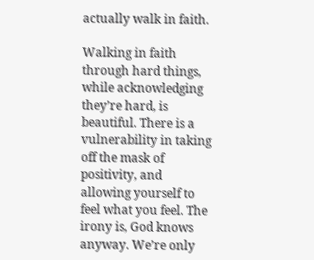actually walk in faith.

Walking in faith through hard things, while acknowledging they’re hard, is beautiful. There is a vulnerability in taking off the mask of positivity, and allowing yourself to feel what you feel. The irony is, God knows anyway. We’re only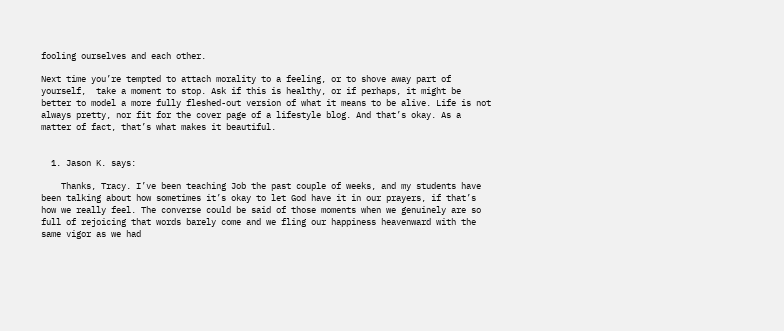fooling ourselves and each other.

Next time you’re tempted to attach morality to a feeling, or to shove away part of yourself,  take a moment to stop. Ask if this is healthy, or if perhaps, it might be better to model a more fully fleshed-out version of what it means to be alive. Life is not always pretty, nor fit for the cover page of a lifestyle blog. And that’s okay. As a matter of fact, that’s what makes it beautiful.


  1. Jason K. says:

    Thanks, Tracy. I’ve been teaching Job the past couple of weeks, and my students have been talking about how sometimes it’s okay to let God have it in our prayers, if that’s how we really feel. The converse could be said of those moments when we genuinely are so full of rejoicing that words barely come and we fling our happiness heavenward with the same vigor as we had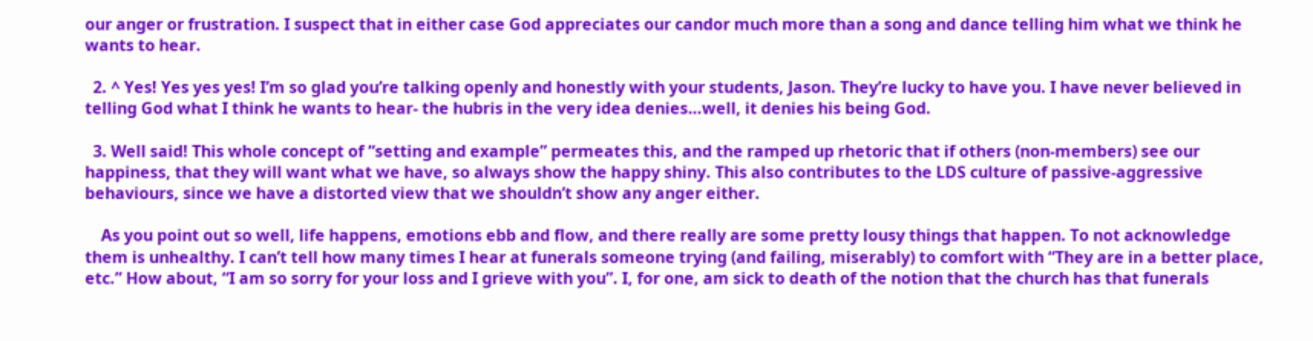our anger or frustration. I suspect that in either case God appreciates our candor much more than a song and dance telling him what we think he wants to hear.

  2. ^ Yes! Yes yes yes! I’m so glad you’re talking openly and honestly with your students, Jason. They’re lucky to have you. I have never believed in telling God what I think he wants to hear- the hubris in the very idea denies…well, it denies his being God.

  3. Well said! This whole concept of “setting and example” permeates this, and the ramped up rhetoric that if others (non-members) see our happiness, that they will want what we have, so always show the happy shiny. This also contributes to the LDS culture of passive-aggressive behaviours, since we have a distorted view that we shouldn’t show any anger either.

    As you point out so well, life happens, emotions ebb and flow, and there really are some pretty lousy things that happen. To not acknowledge them is unhealthy. I can’t tell how many times I hear at funerals someone trying (and failing, miserably) to comfort with “They are in a better place, etc.” How about, “I am so sorry for your loss and I grieve with you”. I, for one, am sick to death of the notion that the church has that funerals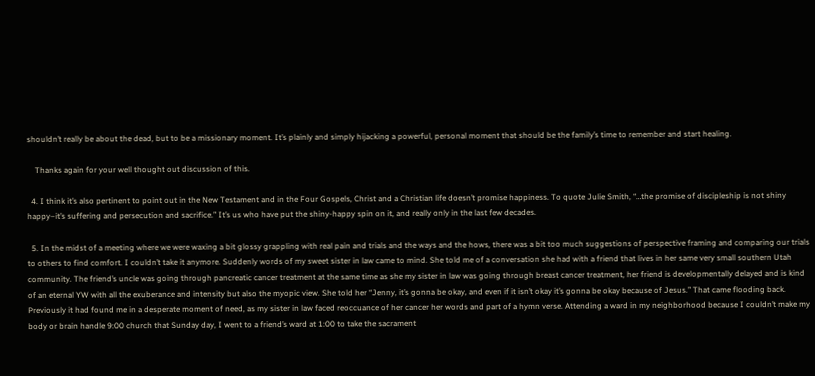shouldn’t really be about the dead, but to be a missionary moment. It’s plainly and simply hijacking a powerful, personal moment that should be the family’s time to remember and start healing.

    Thanks again for your well thought out discussion of this.

  4. I think it’s also pertinent to point out in the New Testament and in the Four Gospels, Christ and a Christian life doesn’t promise happiness. To quote Julie Smith, “…the promise of discipleship is not shiny happy–it’s suffering and persecution and sacrifice.” It’s us who have put the shiny-happy spin on it, and really only in the last few decades.

  5. In the midst of a meeting where we were waxing a bit glossy grappling with real pain and trials and the ways and the hows, there was a bit too much suggestions of perspective framing and comparing our trials to others to find comfort. I couldn’t take it anymore. Suddenly words of my sweet sister in law came to mind. She told me of a conversation she had with a friend that lives in her same very small southern Utah community. The friend’s uncle was going through pancreatic cancer treatment at the same time as she my sister in law was going through breast cancer treatment, her friend is developmentally delayed and is kind of an eternal YW with all the exuberance and intensity but also the myopic view. She told her “Jenny, it’s gonna be okay, and even if it isn’t okay it’s gonna be okay because of Jesus.” That came flooding back. Previously it had found me in a desperate moment of need, as my sister in law faced reoccuance of her cancer her words and part of a hymn verse. Attending a ward in my neighborhood because I couldn’t make my body or brain handle 9:00 church that Sunday day, I went to a friend’s ward at 1:00 to take the sacrament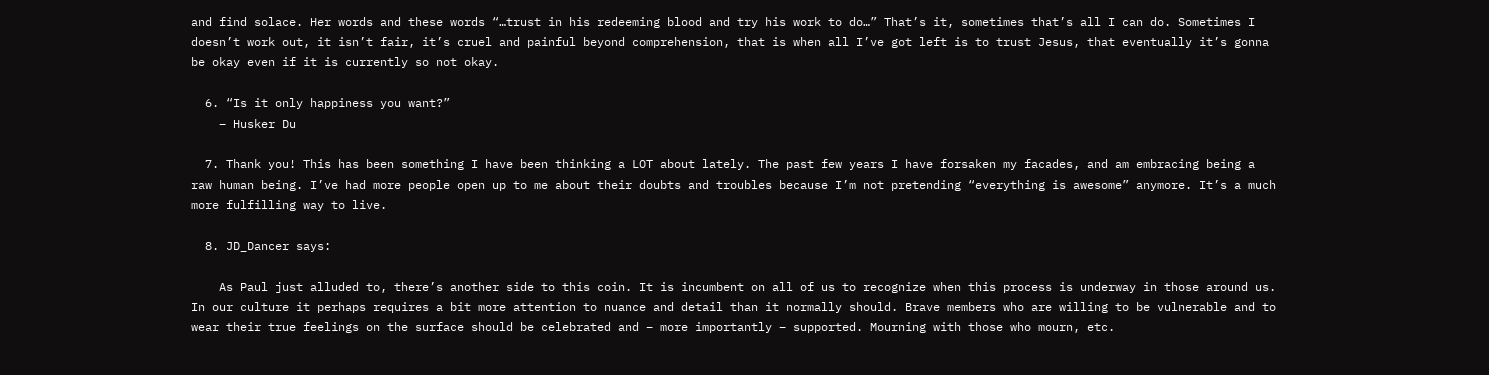and find solace. Her words and these words “…trust in his redeeming blood and try his work to do…” That’s it, sometimes that’s all I can do. Sometimes I doesn’t work out, it isn’t fair, it’s cruel and painful beyond comprehension, that is when all I’ve got left is to trust Jesus, that eventually it’s gonna be okay even if it is currently so not okay.

  6. “Is it only happiness you want?”
    – Husker Du

  7. Thank you! This has been something I have been thinking a LOT about lately. The past few years I have forsaken my facades, and am embracing being a raw human being. I’ve had more people open up to me about their doubts and troubles because I’m not pretending “everything is awesome” anymore. It’s a much more fulfilling way to live.

  8. JD_Dancer says:

    As Paul just alluded to, there’s another side to this coin. It is incumbent on all of us to recognize when this process is underway in those around us. In our culture it perhaps requires a bit more attention to nuance and detail than it normally should. Brave members who are willing to be vulnerable and to wear their true feelings on the surface should be celebrated and – more importantly – supported. Mourning with those who mourn, etc.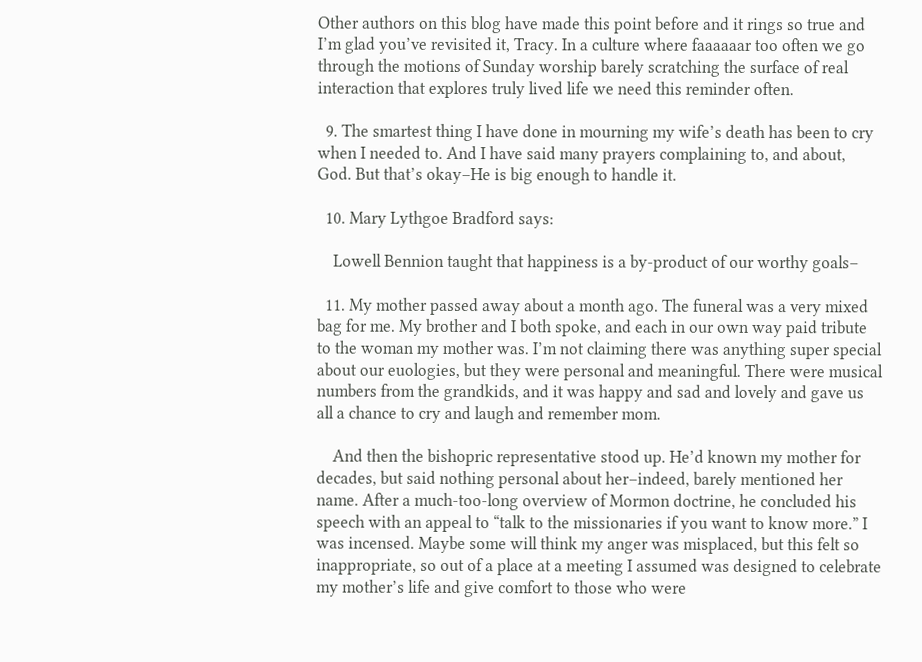Other authors on this blog have made this point before and it rings so true and I’m glad you’ve revisited it, Tracy. In a culture where faaaaaar too often we go through the motions of Sunday worship barely scratching the surface of real interaction that explores truly lived life we need this reminder often.

  9. The smartest thing I have done in mourning my wife’s death has been to cry when I needed to. And I have said many prayers complaining to, and about, God. But that’s okay–He is big enough to handle it.

  10. Mary Lythgoe Bradford says:

    Lowell Bennion taught that happiness is a by-product of our worthy goals–

  11. My mother passed away about a month ago. The funeral was a very mixed bag for me. My brother and I both spoke, and each in our own way paid tribute to the woman my mother was. I’m not claiming there was anything super special about our euologies, but they were personal and meaningful. There were musical numbers from the grandkids, and it was happy and sad and lovely and gave us all a chance to cry and laugh and remember mom.

    And then the bishopric representative stood up. He’d known my mother for decades, but said nothing personal about her–indeed, barely mentioned her name. After a much-too-long overview of Mormon doctrine, he concluded his speech with an appeal to “talk to the missionaries if you want to know more.” I was incensed. Maybe some will think my anger was misplaced, but this felt so inappropriate, so out of a place at a meeting I assumed was designed to celebrate my mother’s life and give comfort to those who were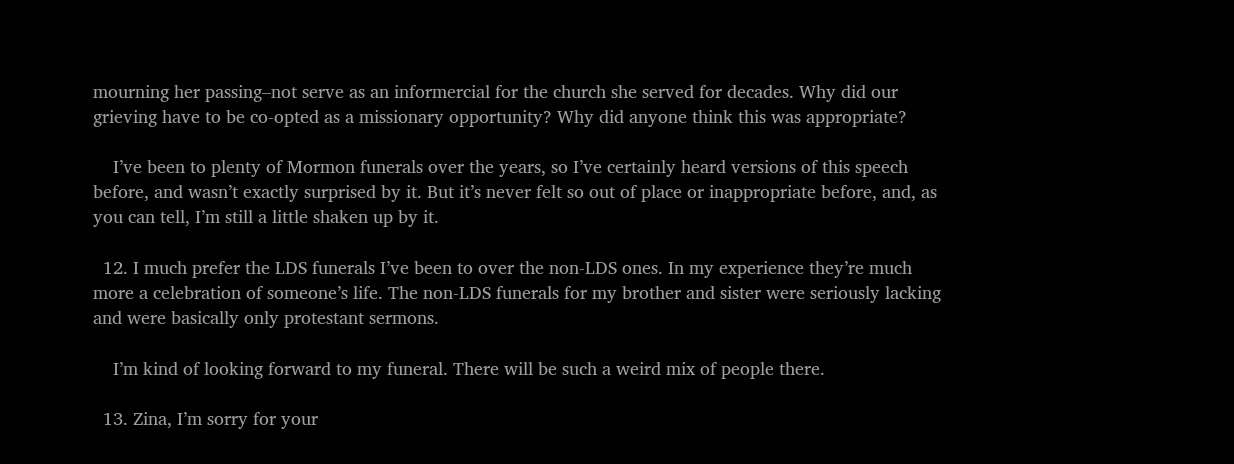mourning her passing–not serve as an informercial for the church she served for decades. Why did our grieving have to be co-opted as a missionary opportunity? Why did anyone think this was appropriate?

    I’ve been to plenty of Mormon funerals over the years, so I’ve certainly heard versions of this speech before, and wasn’t exactly surprised by it. But it’s never felt so out of place or inappropriate before, and, as you can tell, I’m still a little shaken up by it.

  12. I much prefer the LDS funerals I’ve been to over the non-LDS ones. In my experience they’re much more a celebration of someone’s life. The non-LDS funerals for my brother and sister were seriously lacking and were basically only protestant sermons.

    I’m kind of looking forward to my funeral. There will be such a weird mix of people there.

  13. Zina, I’m sorry for your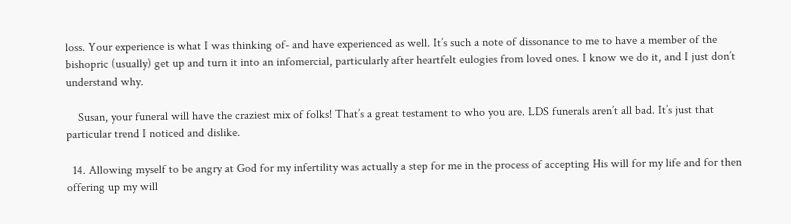loss. Your experience is what I was thinking of- and have experienced as well. It’s such a note of dissonance to me to have a member of the bishopric (usually) get up and turn it into an infomercial, particularly after heartfelt eulogies from loved ones. I know we do it, and I just don’t understand why.

    Susan, your funeral will have the craziest mix of folks! That’s a great testament to who you are. LDS funerals aren’t all bad. It’s just that particular trend I noticed and dislike.

  14. Allowing myself to be angry at God for my infertility was actually a step for me in the process of accepting His will for my life and for then offering up my will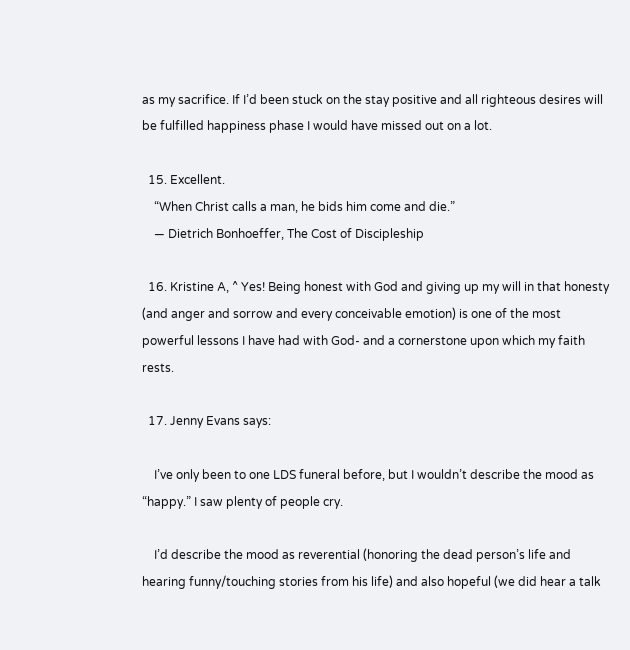as my sacrifice. If I’d been stuck on the stay positive and all righteous desires will be fulfilled happiness phase I would have missed out on a lot.

  15. Excellent.
    “When Christ calls a man, he bids him come and die.”
    ― Dietrich Bonhoeffer, The Cost of Discipleship

  16. Kristine A, ^ Yes! Being honest with God and giving up my will in that honesty (and anger and sorrow and every conceivable emotion) is one of the most powerful lessons I have had with God- and a cornerstone upon which my faith rests.

  17. Jenny Evans says:

    I’ve only been to one LDS funeral before, but I wouldn’t describe the mood as “happy.” I saw plenty of people cry.

    I’d describe the mood as reverential (honoring the dead person’s life and hearing funny/touching stories from his life) and also hopeful (we did hear a talk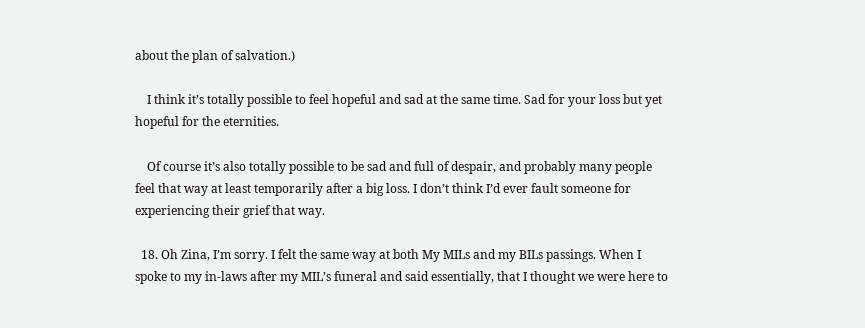about the plan of salvation.)

    I think it’s totally possible to feel hopeful and sad at the same time. Sad for your loss but yet hopeful for the eternities.

    Of course it’s also totally possible to be sad and full of despair, and probably many people feel that way at least temporarily after a big loss. I don’t think I’d ever fault someone for experiencing their grief that way.

  18. Oh Zina, I’m sorry. I felt the same way at both My MILs and my BILs passings. When I spoke to my in-laws after my MIL’s funeral and said essentially, that I thought we were here to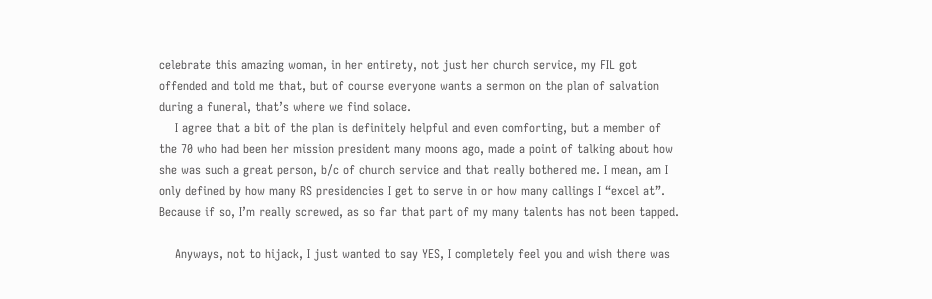celebrate this amazing woman, in her entirety, not just her church service, my FIL got offended and told me that, but of course everyone wants a sermon on the plan of salvation during a funeral, that’s where we find solace.
    I agree that a bit of the plan is definitely helpful and even comforting, but a member of the 70 who had been her mission president many moons ago, made a point of talking about how she was such a great person, b/c of church service and that really bothered me. I mean, am I only defined by how many RS presidencies I get to serve in or how many callings I “excel at”. Because if so, I’m really screwed, as so far that part of my many talents has not been tapped.

    Anyways, not to hijack, I just wanted to say YES, I completely feel you and wish there was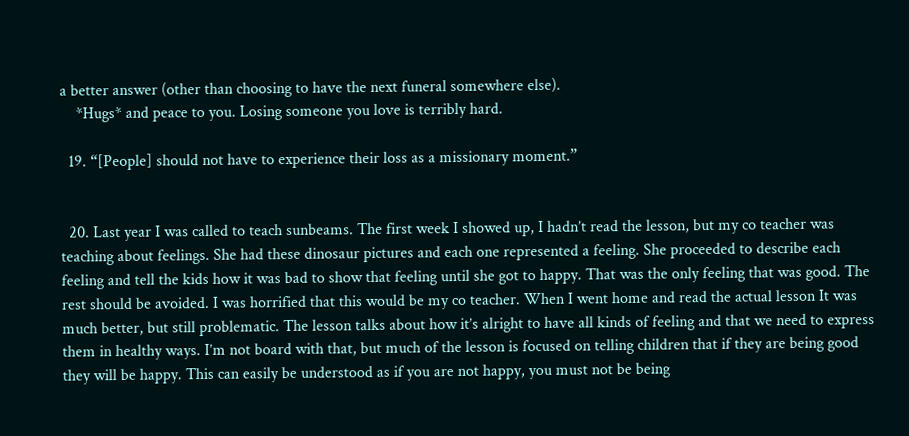a better answer (other than choosing to have the next funeral somewhere else).
    *Hugs* and peace to you. Losing someone you love is terribly hard.

  19. “[People] should not have to experience their loss as a missionary moment.”


  20. Last year I was called to teach sunbeams. The first week I showed up, I hadn’t read the lesson, but my co teacher was teaching about feelings. She had these dinosaur pictures and each one represented a feeling. She proceeded to describe each feeling and tell the kids how it was bad to show that feeling until she got to happy. That was the only feeling that was good. The rest should be avoided. I was horrified that this would be my co teacher. When I went home and read the actual lesson It was much better, but still problematic. The lesson talks about how it’s alright to have all kinds of feeling and that we need to express them in healthy ways. I’m not board with that, but much of the lesson is focused on telling children that if they are being good they will be happy. This can easily be understood as if you are not happy, you must not be being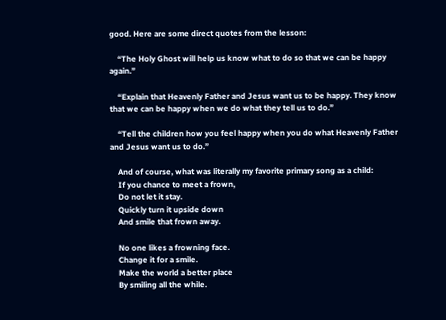good. Here are some direct quotes from the lesson:

    “The Holy Ghost will help us know what to do so that we can be happy again.”

    “Explain that Heavenly Father and Jesus want us to be happy. They know that we can be happy when we do what they tell us to do.”

    “Tell the children how you feel happy when you do what Heavenly Father and Jesus want us to do.”

    And of course, what was literally my favorite primary song as a child:
    If you chance to meet a frown,
    Do not let it stay.
    Quickly turn it upside down
    And smile that frown away.

    No one likes a frowning face.
    Change it for a smile.
    Make the world a better place
    By smiling all the while.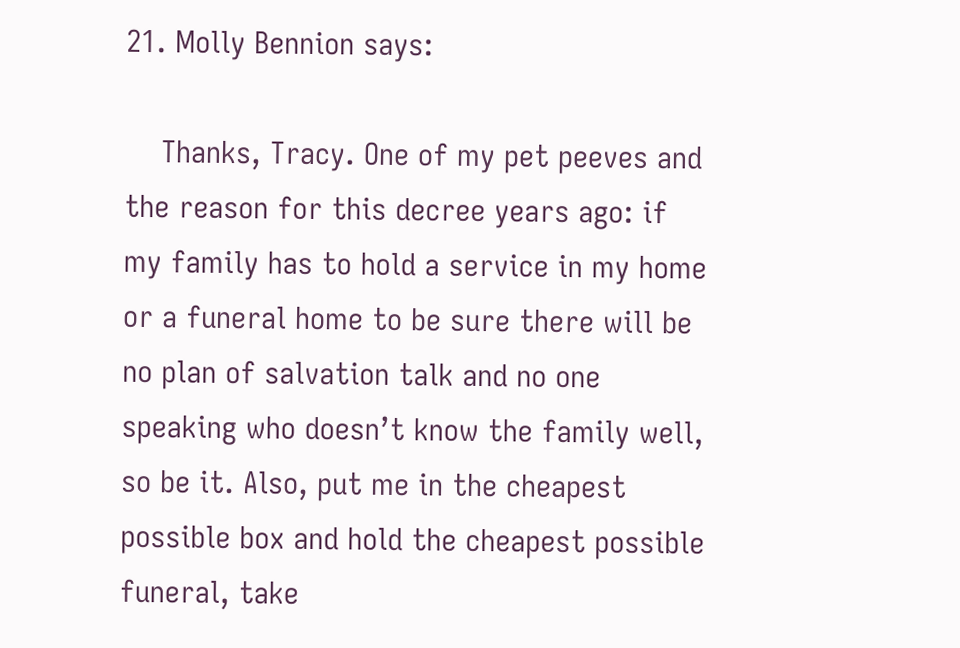21. Molly Bennion says:

    Thanks, Tracy. One of my pet peeves and the reason for this decree years ago: if my family has to hold a service in my home or a funeral home to be sure there will be no plan of salvation talk and no one speaking who doesn’t know the family well, so be it. Also, put me in the cheapest possible box and hold the cheapest possible funeral, take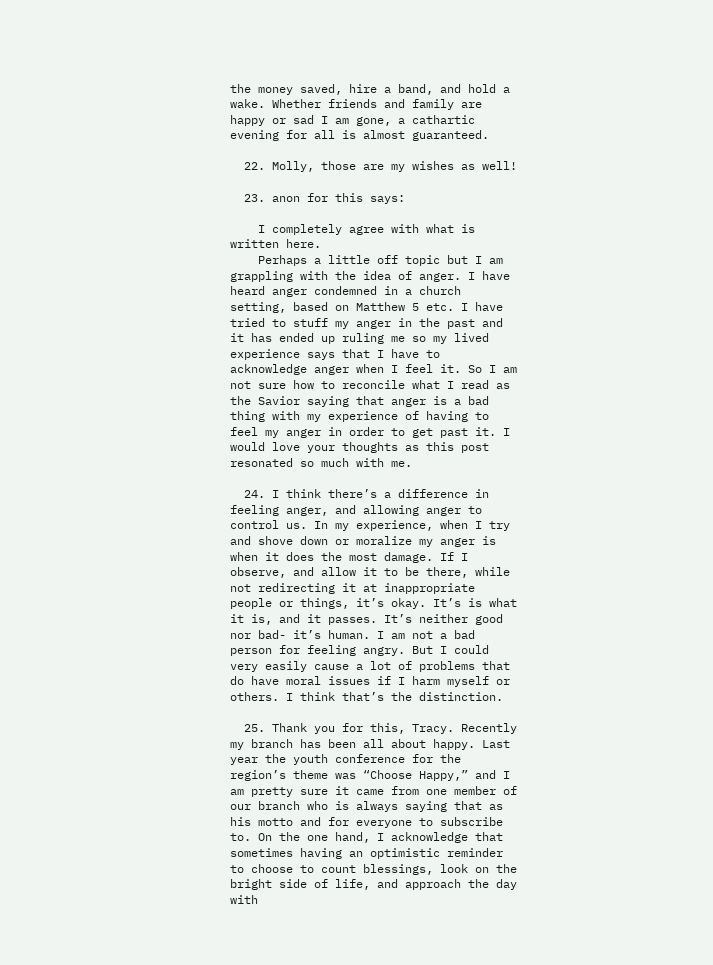the money saved, hire a band, and hold a wake. Whether friends and family are happy or sad I am gone, a cathartic evening for all is almost guaranteed.

  22. Molly, those are my wishes as well!

  23. anon for this says:

    I completely agree with what is written here.
    Perhaps a little off topic but I am grappling with the idea of anger. I have heard anger condemned in a church setting, based on Matthew 5 etc. I have tried to stuff my anger in the past and it has ended up ruling me so my lived experience says that I have to acknowledge anger when I feel it. So I am not sure how to reconcile what I read as the Savior saying that anger is a bad thing with my experience of having to feel my anger in order to get past it. I would love your thoughts as this post resonated so much with me.

  24. I think there’s a difference in feeling anger, and allowing anger to control us. In my experience, when I try and shove down or moralize my anger is when it does the most damage. If I observe, and allow it to be there, while not redirecting it at inappropriate people or things, it’s okay. It’s is what it is, and it passes. It’s neither good nor bad- it’s human. I am not a bad person for feeling angry. But I could very easily cause a lot of problems that do have moral issues if I harm myself or others. I think that’s the distinction.

  25. Thank you for this, Tracy. Recently my branch has been all about happy. Last year the youth conference for the region’s theme was “Choose Happy,” and I am pretty sure it came from one member of our branch who is always saying that as his motto and for everyone to subscribe to. On the one hand, I acknowledge that sometimes having an optimistic reminder to choose to count blessings, look on the bright side of life, and approach the day with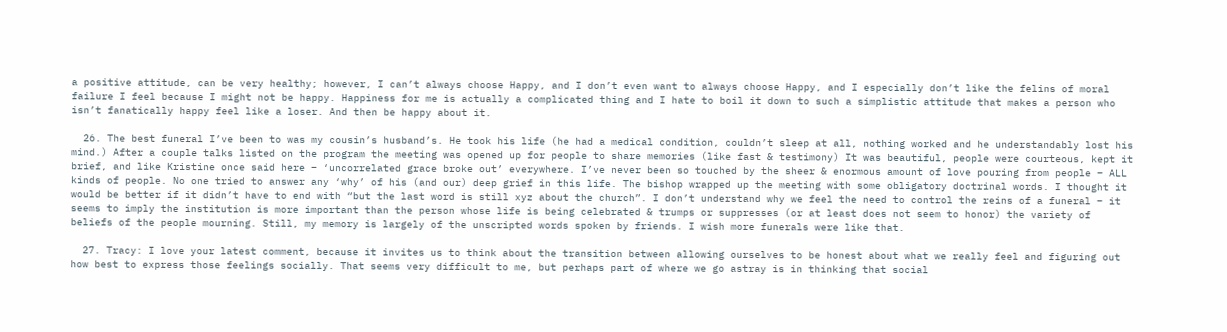a positive attitude, can be very healthy; however, I can’t always choose Happy, and I don’t even want to always choose Happy, and I especially don’t like the felins of moral failure I feel because I might not be happy. Happiness for me is actually a complicated thing and I hate to boil it down to such a simplistic attitude that makes a person who isn’t fanatically happy feel like a loser. And then be happy about it.

  26. The best funeral I’ve been to was my cousin’s husband’s. He took his life (he had a medical condition, couldn’t sleep at all, nothing worked and he understandably lost his mind.) After a couple talks listed on the program the meeting was opened up for people to share memories (like fast & testimony) It was beautiful, people were courteous, kept it brief, and like Kristine once said here – ‘uncorrelated grace broke out’ everywhere. I’ve never been so touched by the sheer & enormous amount of love pouring from people – ALL kinds of people. No one tried to answer any ‘why’ of his (and our) deep grief in this life. The bishop wrapped up the meeting with some obligatory doctrinal words. I thought it would be better if it didn’t have to end with “but the last word is still xyz about the church”. I don’t understand why we feel the need to control the reins of a funeral – it seems to imply the institution is more important than the person whose life is being celebrated & trumps or suppresses (or at least does not seem to honor) the variety of beliefs of the people mourning. Still, my memory is largely of the unscripted words spoken by friends. I wish more funerals were like that.

  27. Tracy: I love your latest comment, because it invites us to think about the transition between allowing ourselves to be honest about what we really feel and figuring out how best to express those feelings socially. That seems very difficult to me, but perhaps part of where we go astray is in thinking that social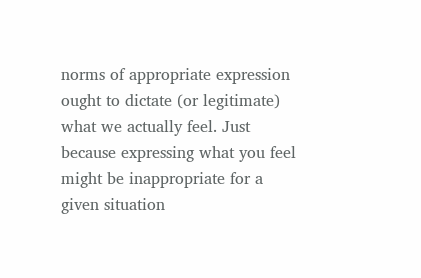norms of appropriate expression ought to dictate (or legitimate) what we actually feel. Just because expressing what you feel might be inappropriate for a given situation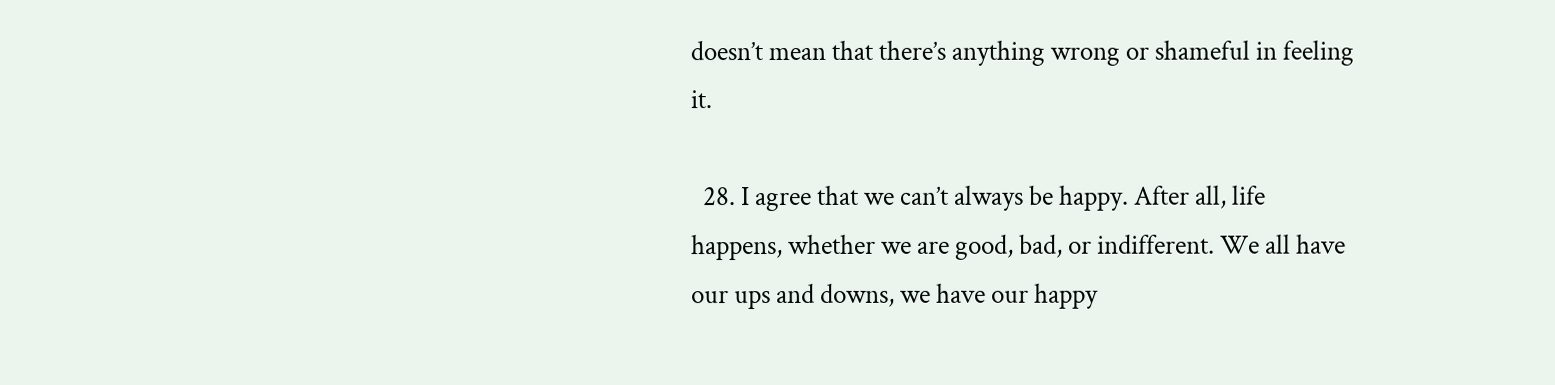doesn’t mean that there’s anything wrong or shameful in feeling it.

  28. I agree that we can’t always be happy. After all, life happens, whether we are good, bad, or indifferent. We all have our ups and downs, we have our happy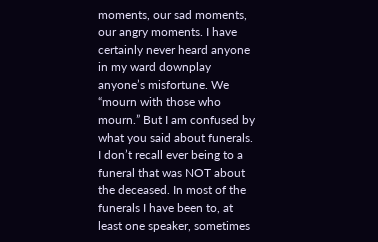moments, our sad moments, our angry moments. I have certainly never heard anyone in my ward downplay anyone’s misfortune. We “mourn with those who mourn.” But I am confused by what you said about funerals. I don’t recall ever being to a funeral that was NOT about the deceased. In most of the funerals I have been to, at least one speaker, sometimes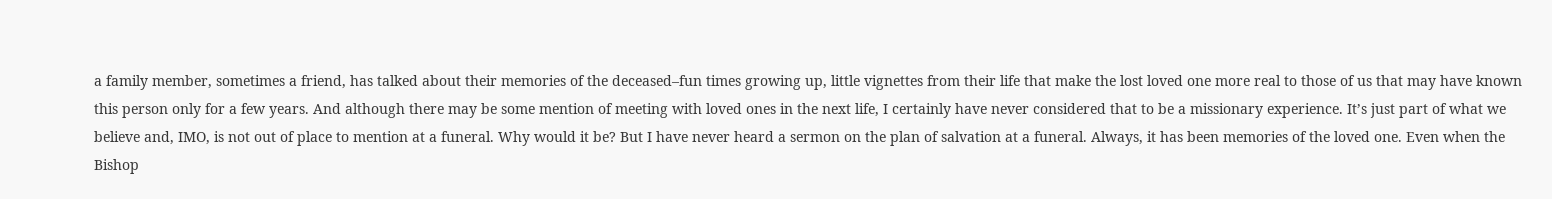a family member, sometimes a friend, has talked about their memories of the deceased–fun times growing up, little vignettes from their life that make the lost loved one more real to those of us that may have known this person only for a few years. And although there may be some mention of meeting with loved ones in the next life, I certainly have never considered that to be a missionary experience. It’s just part of what we believe and, IMO, is not out of place to mention at a funeral. Why would it be? But I have never heard a sermon on the plan of salvation at a funeral. Always, it has been memories of the loved one. Even when the Bishop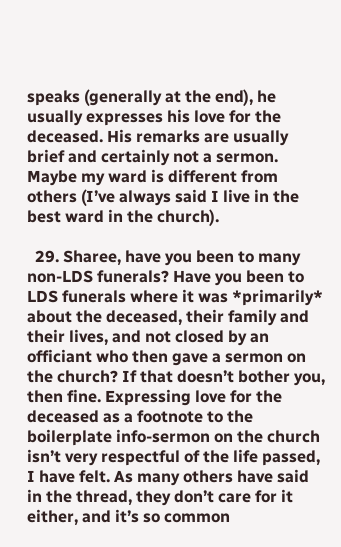speaks (generally at the end), he usually expresses his love for the deceased. His remarks are usually brief and certainly not a sermon. Maybe my ward is different from others (I’ve always said I live in the best ward in the church).

  29. Sharee, have you been to many non-LDS funerals? Have you been to LDS funerals where it was *primarily* about the deceased, their family and their lives, and not closed by an officiant who then gave a sermon on the church? If that doesn’t bother you, then fine. Expressing love for the deceased as a footnote to the boilerplate info-sermon on the church isn’t very respectful of the life passed, I have felt. As many others have said in the thread, they don’t care for it either, and it’s so common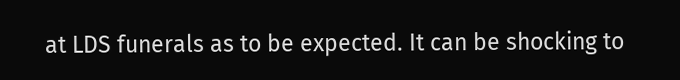at LDS funerals as to be expected. It can be shocking to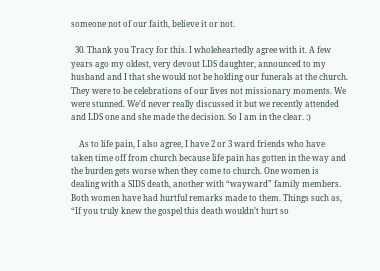someone not of our faith, believe it or not.

  30. Thank you Tracy for this. I wholeheartedly agree with it. A few years ago my oldest, very devout LDS daughter, announced to my husband and I that she would not be holding our funerals at the church. They were to be celebrations of our lives not missionary moments. We were stunned. We’d never really discussed it but we recently attended and LDS one and she made the decision. So I am in the clear. :)

    As to life pain, I also agree, I have 2 or 3 ward friends who have taken time off from church because life pain has gotten in the way and the burden gets worse when they come to church. One women is dealing with a SIDS death, another with “wayward” family members. Both women have had hurtful remarks made to them. Things such as, “If you truly knew the gospel this death wouldn’t hurt so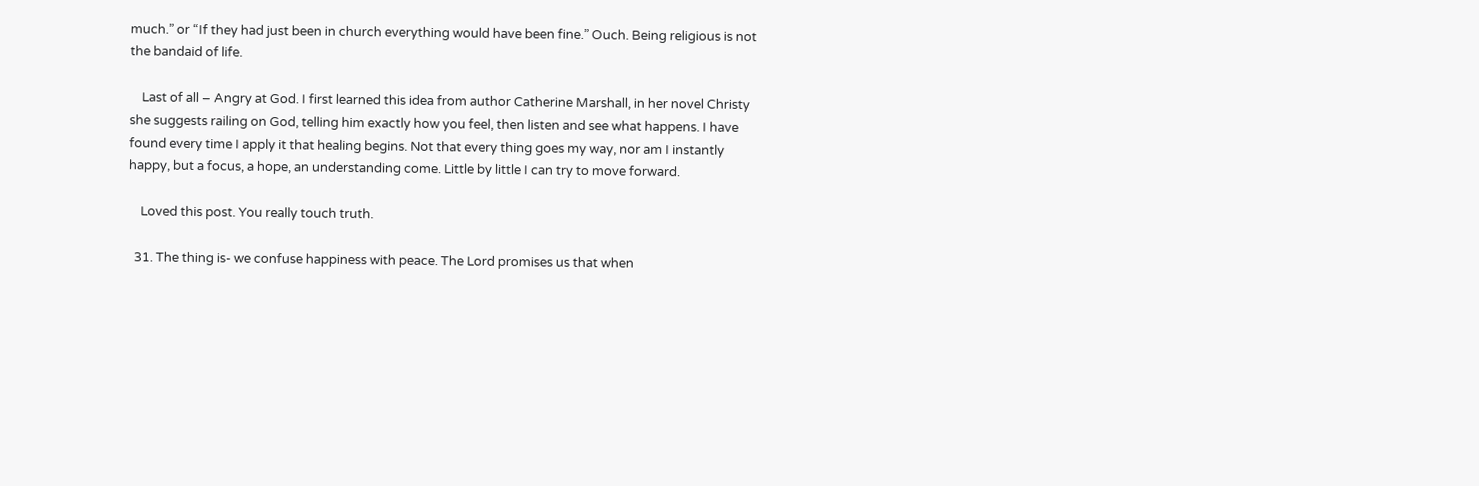much.” or “If they had just been in church everything would have been fine.” Ouch. Being religious is not the bandaid of life.

    Last of all – Angry at God. I first learned this idea from author Catherine Marshall, in her novel Christy she suggests railing on God, telling him exactly how you feel, then listen and see what happens. I have found every time I apply it that healing begins. Not that every thing goes my way, nor am I instantly happy, but a focus, a hope, an understanding come. Little by little I can try to move forward.

    Loved this post. You really touch truth.

  31. The thing is- we confuse happiness with peace. The Lord promises us that when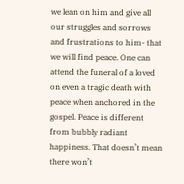we lean on him and give all our struggles and sorrows and frustrations to him- that we will find peace. One can attend the funeral of a loved on even a tragic death with peace when anchored in the gospel. Peace is different from bubbly radiant happiness. That doesn’t mean there won’t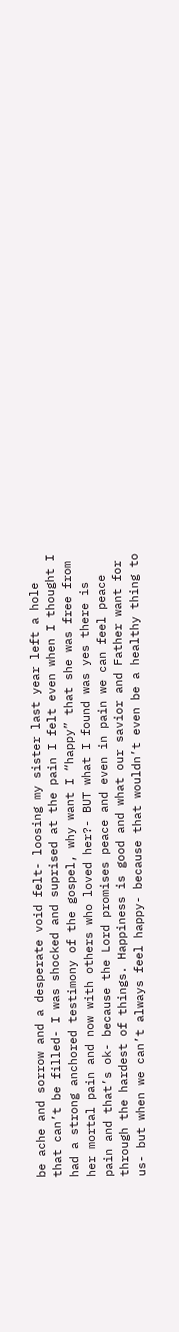be ache and sorrow and a desperate void felt- loosing my sister last year left a hole that can’t be filled- I was shocked and suprised at the pain I felt even when I thought I had a strong anchored testimony of the gospel, why want I “happy” that she was free from her mortal pain and now with others who loved her?- BUT what I found was yes there is pain and that’s ok- because the Lord promises peace and even in pain we can feel peace through the hardest of things. Happiness is good and what our savior and Father want for us- but when we can’t always feel happy- because that wouldn’t even be a healthy thing to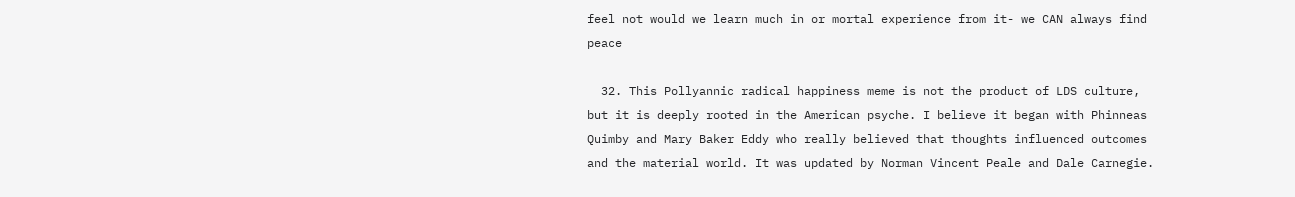feel not would we learn much in or mortal experience from it- we CAN always find peace

  32. This Pollyannic radical happiness meme is not the product of LDS culture, but it is deeply rooted in the American psyche. I believe it began with Phinneas Quimby and Mary Baker Eddy who really believed that thoughts influenced outcomes and the material world. It was updated by Norman Vincent Peale and Dale Carnegie.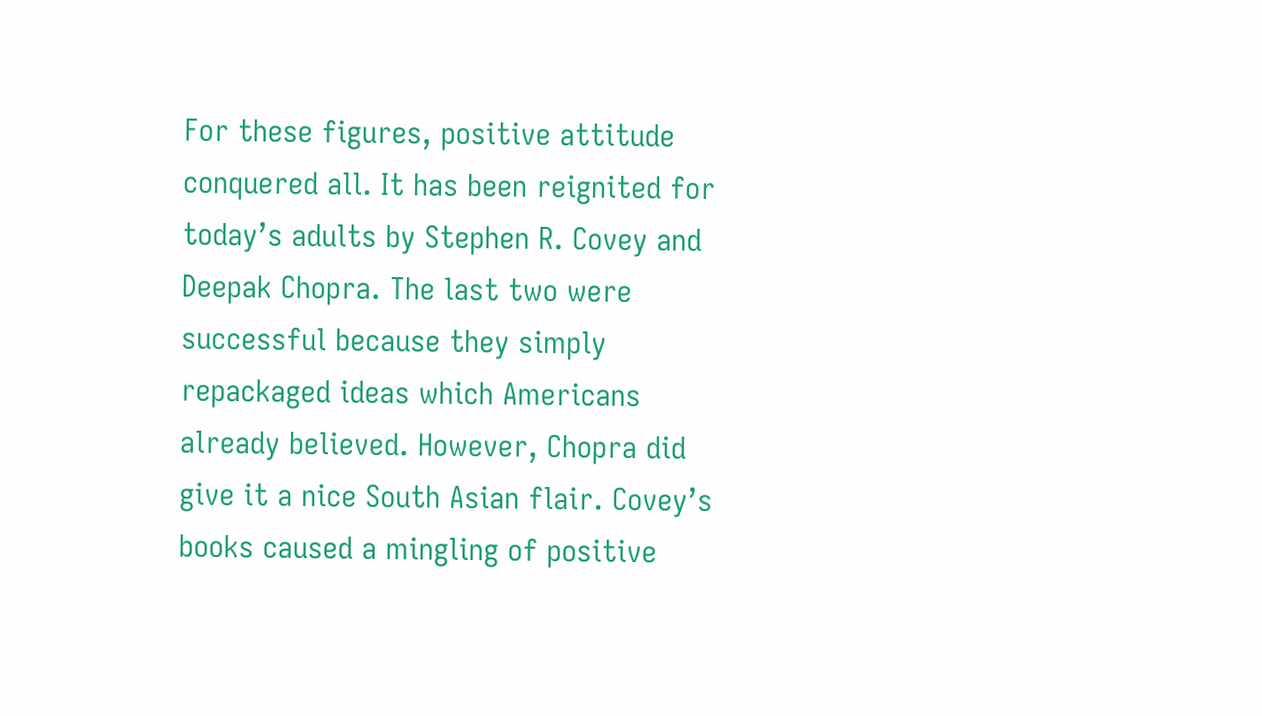For these figures, positive attitude conquered all. It has been reignited for today’s adults by Stephen R. Covey and Deepak Chopra. The last two were successful because they simply repackaged ideas which Americans already believed. However, Chopra did give it a nice South Asian flair. Covey’s books caused a mingling of positive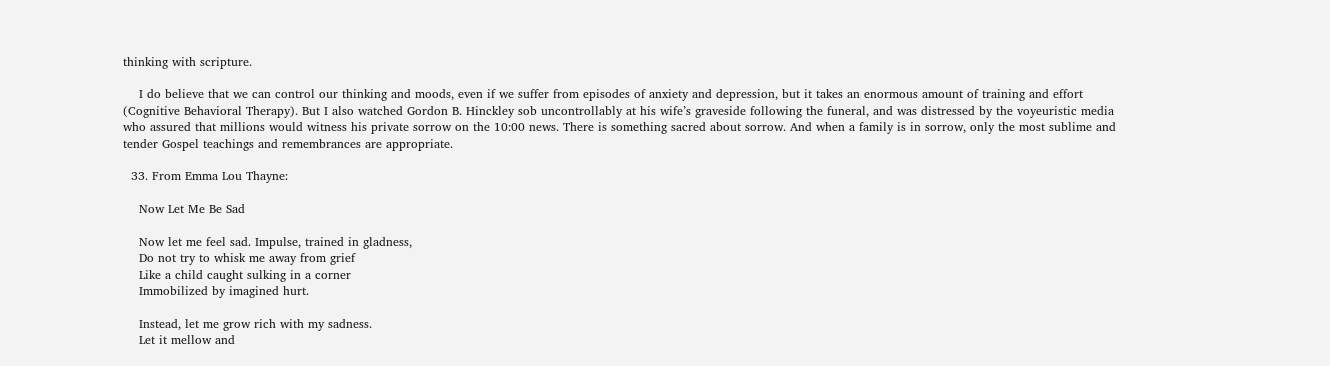thinking with scripture.

    I do believe that we can control our thinking and moods, even if we suffer from episodes of anxiety and depression, but it takes an enormous amount of training and effort (Cognitive Behavioral Therapy). But I also watched Gordon B. Hinckley sob uncontrollably at his wife’s graveside following the funeral, and was distressed by the voyeuristic media who assured that millions would witness his private sorrow on the 10:00 news. There is something sacred about sorrow. And when a family is in sorrow, only the most sublime and tender Gospel teachings and remembrances are appropriate.

  33. From Emma Lou Thayne:

    Now Let Me Be Sad

    Now let me feel sad. Impulse, trained in gladness,
    Do not try to whisk me away from grief
    Like a child caught sulking in a corner
    Immobilized by imagined hurt.

    Instead, let me grow rich with my sadness.
    Let it mellow and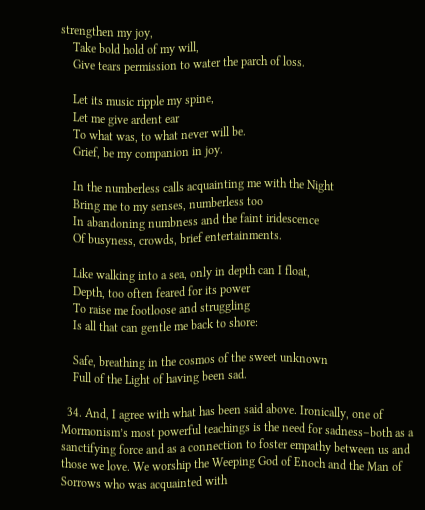strengthen my joy,
    Take bold hold of my will,
    Give tears permission to water the parch of loss.

    Let its music ripple my spine,
    Let me give ardent ear
    To what was, to what never will be.
    Grief, be my companion in joy.

    In the numberless calls acquainting me with the Night
    Bring me to my senses, numberless too
    In abandoning numbness and the faint iridescence
    Of busyness, crowds, brief entertainments.

    Like walking into a sea, only in depth can I float,
    Depth, too often feared for its power
    To raise me footloose and struggling
    Is all that can gentle me back to shore:

    Safe, breathing in the cosmos of the sweet unknown
    Full of the Light of having been sad.

  34. And, I agree with what has been said above. Ironically, one of Mormonism’s most powerful teachings is the need for sadness–both as a sanctifying force and as a connection to foster empathy between us and those we love. We worship the Weeping God of Enoch and the Man of Sorrows who was acquainted with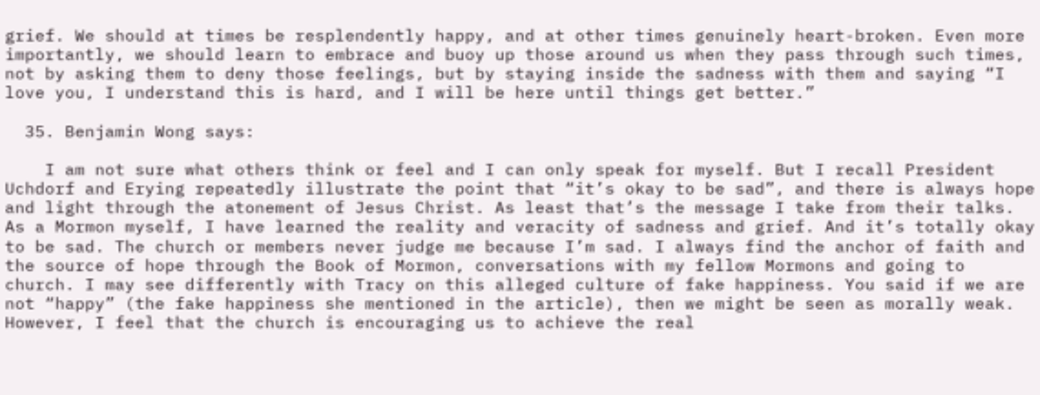grief. We should at times be resplendently happy, and at other times genuinely heart-broken. Even more importantly, we should learn to embrace and buoy up those around us when they pass through such times, not by asking them to deny those feelings, but by staying inside the sadness with them and saying “I love you, I understand this is hard, and I will be here until things get better.”

  35. Benjamin Wong says:

    I am not sure what others think or feel and I can only speak for myself. But I recall President Uchdorf and Erying repeatedly illustrate the point that “it’s okay to be sad”, and there is always hope and light through the atonement of Jesus Christ. As least that’s the message I take from their talks. As a Mormon myself, I have learned the reality and veracity of sadness and grief. And it’s totally okay to be sad. The church or members never judge me because I’m sad. I always find the anchor of faith and the source of hope through the Book of Mormon, conversations with my fellow Mormons and going to church. I may see differently with Tracy on this alleged culture of fake happiness. You said if we are not “happy” (the fake happiness she mentioned in the article), then we might be seen as morally weak. However, I feel that the church is encouraging us to achieve the real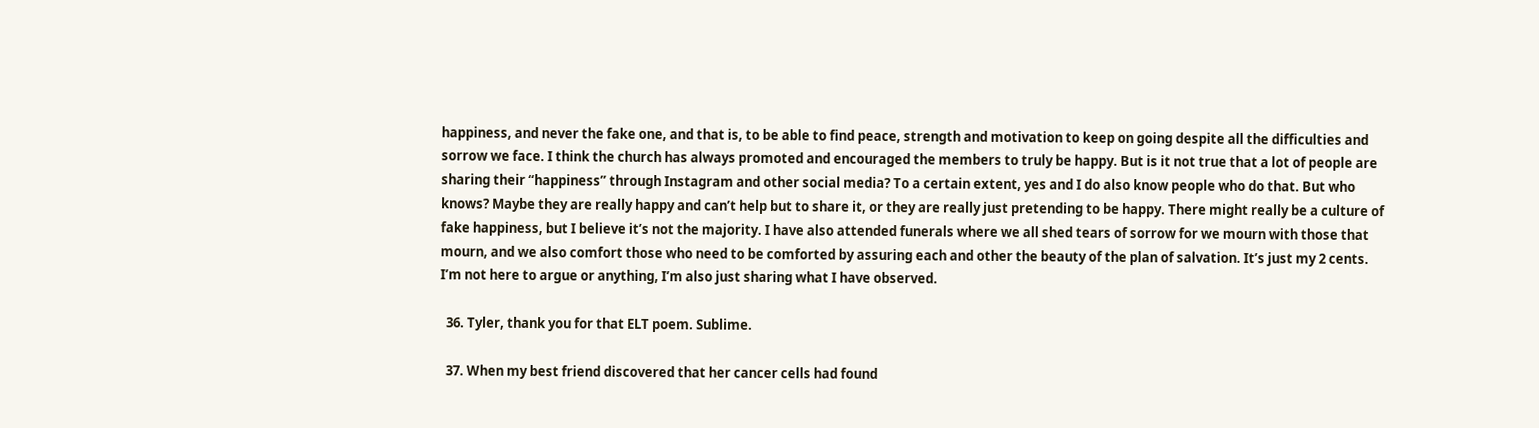happiness, and never the fake one, and that is, to be able to find peace, strength and motivation to keep on going despite all the difficulties and sorrow we face. I think the church has always promoted and encouraged the members to truly be happy. But is it not true that a lot of people are sharing their “happiness” through Instagram and other social media? To a certain extent, yes and I do also know people who do that. But who knows? Maybe they are really happy and can’t help but to share it, or they are really just pretending to be happy. There might really be a culture of fake happiness, but I believe it’s not the majority. I have also attended funerals where we all shed tears of sorrow for we mourn with those that mourn, and we also comfort those who need to be comforted by assuring each and other the beauty of the plan of salvation. It’s just my 2 cents. I’m not here to argue or anything, I’m also just sharing what I have observed.

  36. Tyler, thank you for that ELT poem. Sublime.

  37. When my best friend discovered that her cancer cells had found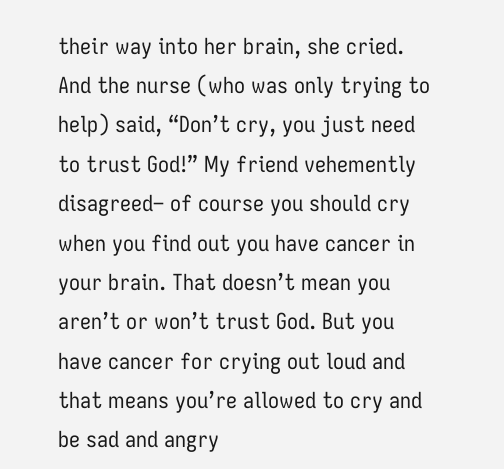their way into her brain, she cried. And the nurse (who was only trying to help) said, “Don’t cry, you just need to trust God!” My friend vehemently disagreed– of course you should cry when you find out you have cancer in your brain. That doesn’t mean you aren’t or won’t trust God. But you have cancer for crying out loud and that means you’re allowed to cry and be sad and angry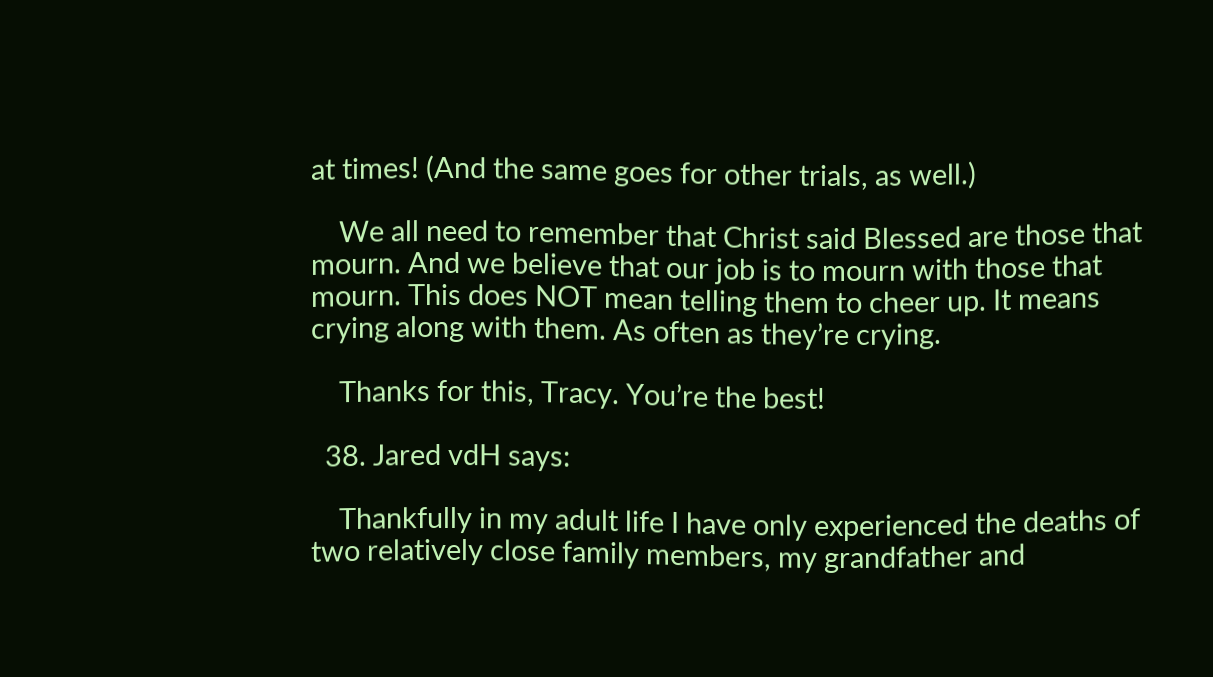at times! (And the same goes for other trials, as well.)

    We all need to remember that Christ said Blessed are those that mourn. And we believe that our job is to mourn with those that mourn. This does NOT mean telling them to cheer up. It means crying along with them. As often as they’re crying.

    Thanks for this, Tracy. You’re the best!

  38. Jared vdH says:

    Thankfully in my adult life I have only experienced the deaths of two relatively close family members, my grandfather and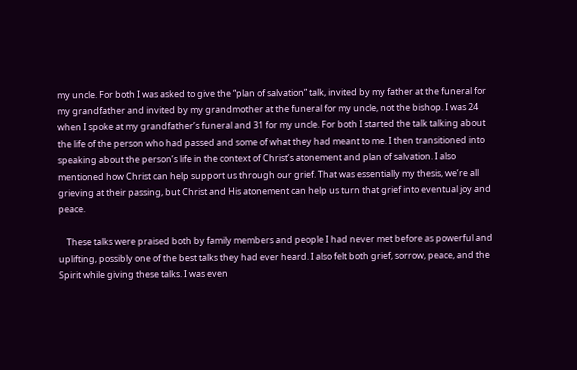my uncle. For both I was asked to give the “plan of salvation” talk, invited by my father at the funeral for my grandfather and invited by my grandmother at the funeral for my uncle, not the bishop. I was 24 when I spoke at my grandfather’s funeral and 31 for my uncle. For both I started the talk talking about the life of the person who had passed and some of what they had meant to me. I then transitioned into speaking about the person’s life in the context of Christ’s atonement and plan of salvation. I also mentioned how Christ can help support us through our grief. That was essentially my thesis, we’re all grieving at their passing, but Christ and His atonement can help us turn that grief into eventual joy and peace.

    These talks were praised both by family members and people I had never met before as powerful and uplifting, possibly one of the best talks they had ever heard. I also felt both grief, sorrow, peace, and the Spirit while giving these talks. I was even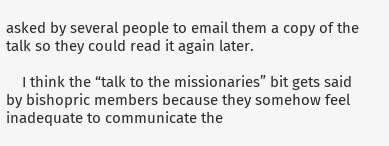asked by several people to email them a copy of the talk so they could read it again later.

    I think the “talk to the missionaries” bit gets said by bishopric members because they somehow feel inadequate to communicate the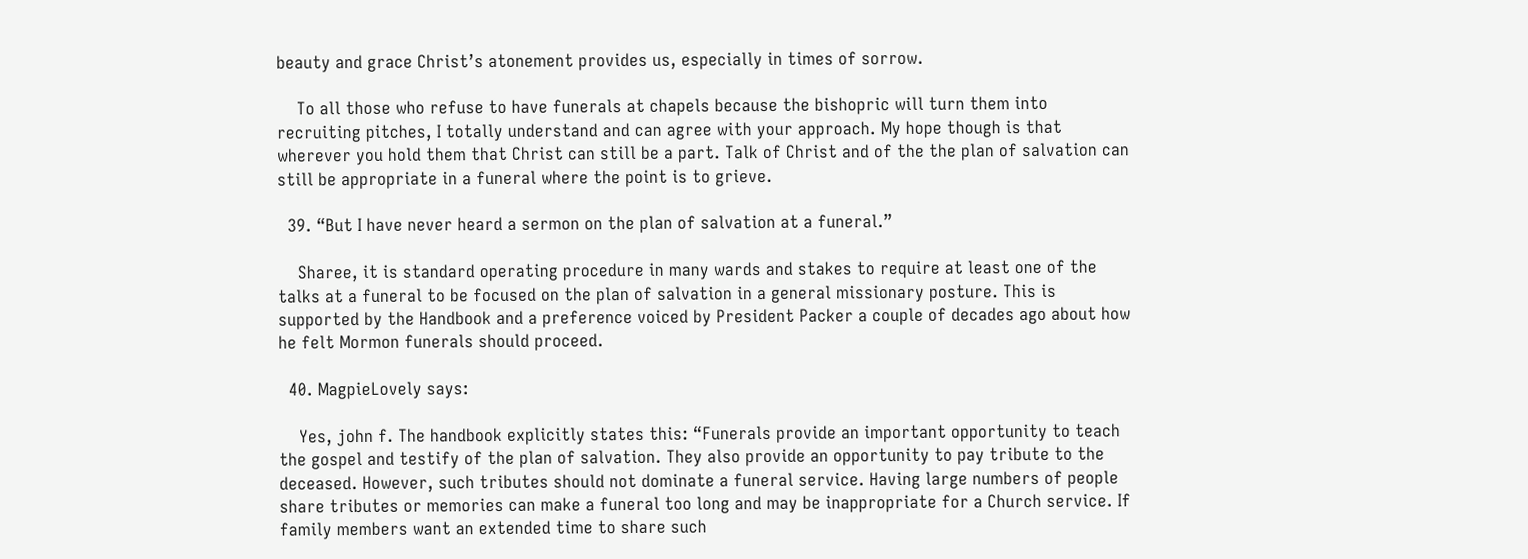beauty and grace Christ’s atonement provides us, especially in times of sorrow.

    To all those who refuse to have funerals at chapels because the bishopric will turn them into recruiting pitches, I totally understand and can agree with your approach. My hope though is that wherever you hold them that Christ can still be a part. Talk of Christ and of the the plan of salvation can still be appropriate in a funeral where the point is to grieve.

  39. “But I have never heard a sermon on the plan of salvation at a funeral.”

    Sharee, it is standard operating procedure in many wards and stakes to require at least one of the talks at a funeral to be focused on the plan of salvation in a general missionary posture. This is supported by the Handbook and a preference voiced by President Packer a couple of decades ago about how he felt Mormon funerals should proceed.

  40. MagpieLovely says:

    Yes, john f. The handbook explicitly states this: “Funerals provide an important opportunity to teach the gospel and testify of the plan of salvation. They also provide an opportunity to pay tribute to the deceased. However, such tributes should not dominate a funeral service. Having large numbers of people share tributes or memories can make a funeral too long and may be inappropriate for a Church service. If family members want an extended time to share such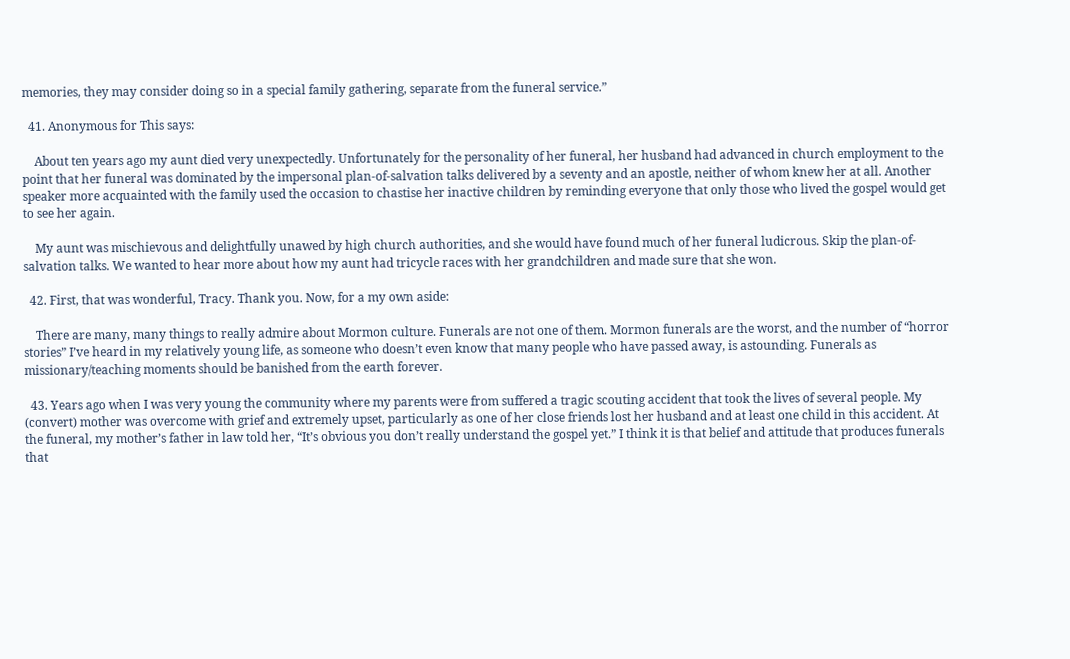memories, they may consider doing so in a special family gathering, separate from the funeral service.”

  41. Anonymous for This says:

    About ten years ago my aunt died very unexpectedly. Unfortunately for the personality of her funeral, her husband had advanced in church employment to the point that her funeral was dominated by the impersonal plan-of-salvation talks delivered by a seventy and an apostle, neither of whom knew her at all. Another speaker more acquainted with the family used the occasion to chastise her inactive children by reminding everyone that only those who lived the gospel would get to see her again.

    My aunt was mischievous and delightfully unawed by high church authorities, and she would have found much of her funeral ludicrous. Skip the plan-of-salvation talks. We wanted to hear more about how my aunt had tricycle races with her grandchildren and made sure that she won.

  42. First, that was wonderful, Tracy. Thank you. Now, for a my own aside:

    There are many, many things to really admire about Mormon culture. Funerals are not one of them. Mormon funerals are the worst, and the number of “horror stories” I’ve heard in my relatively young life, as someone who doesn’t even know that many people who have passed away, is astounding. Funerals as missionary/teaching moments should be banished from the earth forever.

  43. Years ago when I was very young the community where my parents were from suffered a tragic scouting accident that took the lives of several people. My (convert) mother was overcome with grief and extremely upset, particularly as one of her close friends lost her husband and at least one child in this accident. At the funeral, my mother’s father in law told her, “It’s obvious you don’t really understand the gospel yet.” I think it is that belief and attitude that produces funerals that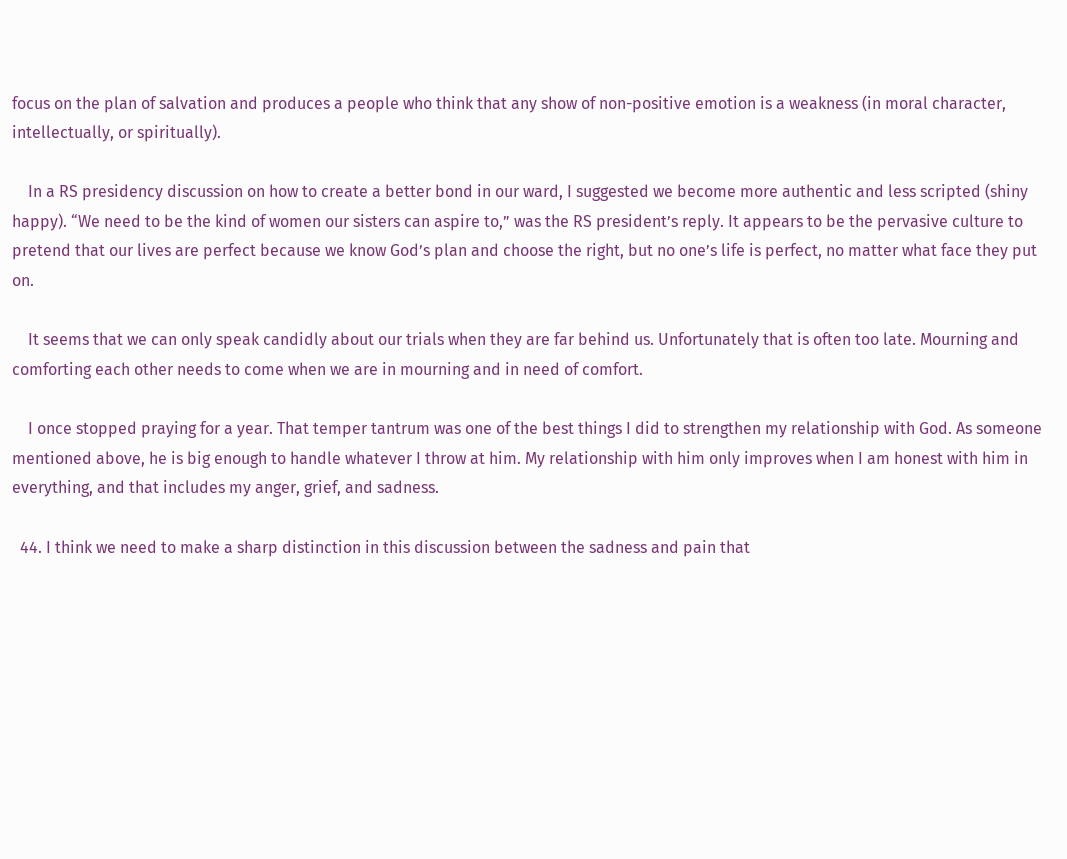focus on the plan of salvation and produces a people who think that any show of non-positive emotion is a weakness (in moral character, intellectually, or spiritually).

    In a RS presidency discussion on how to create a better bond in our ward, I suggested we become more authentic and less scripted (shiny happy). “We need to be the kind of women our sisters can aspire to,” was the RS president’s reply. It appears to be the pervasive culture to pretend that our lives are perfect because we know God’s plan and choose the right, but no one’s life is perfect, no matter what face they put on.

    It seems that we can only speak candidly about our trials when they are far behind us. Unfortunately that is often too late. Mourning and comforting each other needs to come when we are in mourning and in need of comfort.

    I once stopped praying for a year. That temper tantrum was one of the best things I did to strengthen my relationship with God. As someone mentioned above, he is big enough to handle whatever I throw at him. My relationship with him only improves when I am honest with him in everything, and that includes my anger, grief, and sadness.

  44. I think we need to make a sharp distinction in this discussion between the sadness and pain that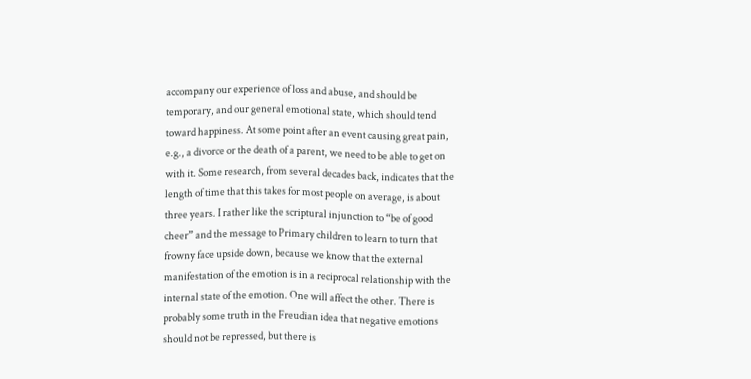accompany our experience of loss and abuse, and should be temporary, and our general emotional state, which should tend toward happiness. At some point after an event causing great pain, e.g., a divorce or the death of a parent, we need to be able to get on with it. Some research, from several decades back, indicates that the length of time that this takes for most people on average, is about three years. I rather like the scriptural injunction to “be of good cheer” and the message to Primary children to learn to turn that frowny face upside down, because we know that the external manifestation of the emotion is in a reciprocal relationship with the internal state of the emotion. One will affect the other. There is probably some truth in the Freudian idea that negative emotions should not be repressed, but there is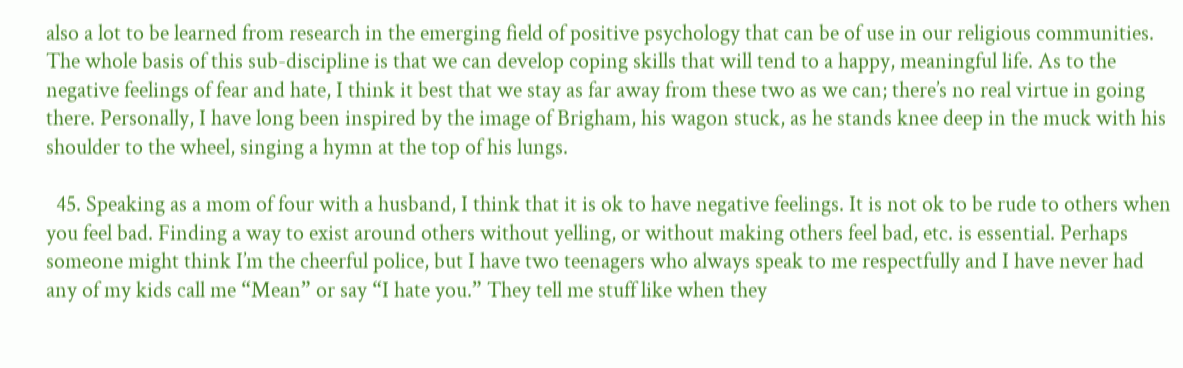also a lot to be learned from research in the emerging field of positive psychology that can be of use in our religious communities. The whole basis of this sub-discipline is that we can develop coping skills that will tend to a happy, meaningful life. As to the negative feelings of fear and hate, I think it best that we stay as far away from these two as we can; there’s no real virtue in going there. Personally, I have long been inspired by the image of Brigham, his wagon stuck, as he stands knee deep in the muck with his shoulder to the wheel, singing a hymn at the top of his lungs.

  45. Speaking as a mom of four with a husband, I think that it is ok to have negative feelings. It is not ok to be rude to others when you feel bad. Finding a way to exist around others without yelling, or without making others feel bad, etc. is essential. Perhaps someone might think I’m the cheerful police, but I have two teenagers who always speak to me respectfully and I have never had any of my kids call me “Mean” or say “I hate you.” They tell me stuff like when they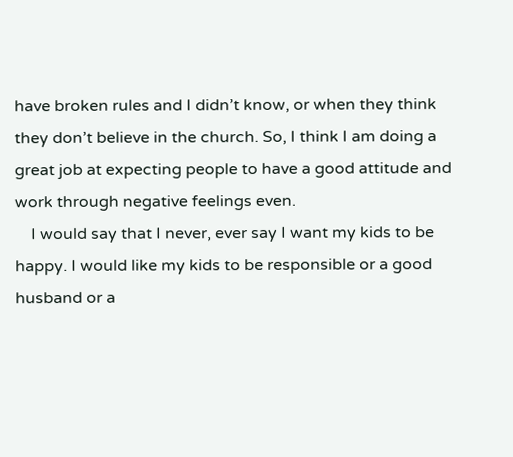have broken rules and I didn’t know, or when they think they don’t believe in the church. So, I think I am doing a great job at expecting people to have a good attitude and work through negative feelings even.
    I would say that I never, ever say I want my kids to be happy. I would like my kids to be responsible or a good husband or a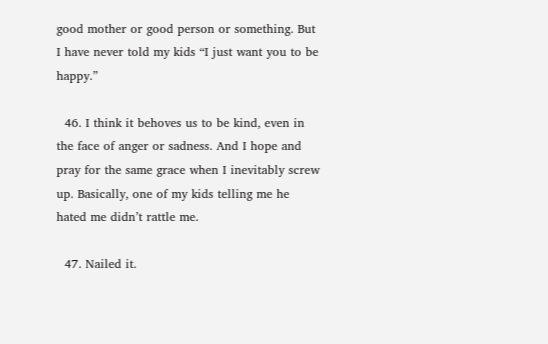good mother or good person or something. But I have never told my kids “I just want you to be happy.”

  46. I think it behoves us to be kind, even in the face of anger or sadness. And I hope and pray for the same grace when I inevitably screw up. Basically, one of my kids telling me he hated me didn’t rattle me.

  47. Nailed it.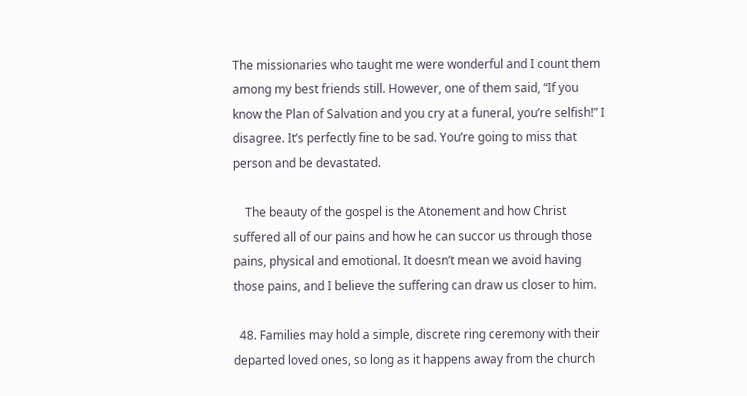The missionaries who taught me were wonderful and I count them among my best friends still. However, one of them said, “If you know the Plan of Salvation and you cry at a funeral, you’re selfish!” I disagree. It’s perfectly fine to be sad. You’re going to miss that person and be devastated.

    The beauty of the gospel is the Atonement and how Christ suffered all of our pains and how he can succor us through those pains, physical and emotional. It doesn’t mean we avoid having those pains, and I believe the suffering can draw us closer to him.

  48. Families may hold a simple, discrete ring ceremony with their departed loved ones, so long as it happens away from the church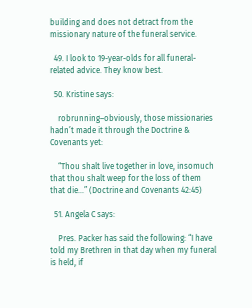building and does not detract from the missionary nature of the funeral service.

  49. I look to 19-year-olds for all funeral-related advice. They know best.

  50. Kristine says:

    robrunning–obviously, those missionaries hadn’t made it through the Doctrine & Covenants yet:

    “Thou shalt live together in love, insomuch that thou shalt weep for the loss of them that die…” (Doctrine and Covenants 42:45)

  51. Angela C says:

    Pres. Packer has said the following: “I have told my Brethren in that day when my funeral is held, if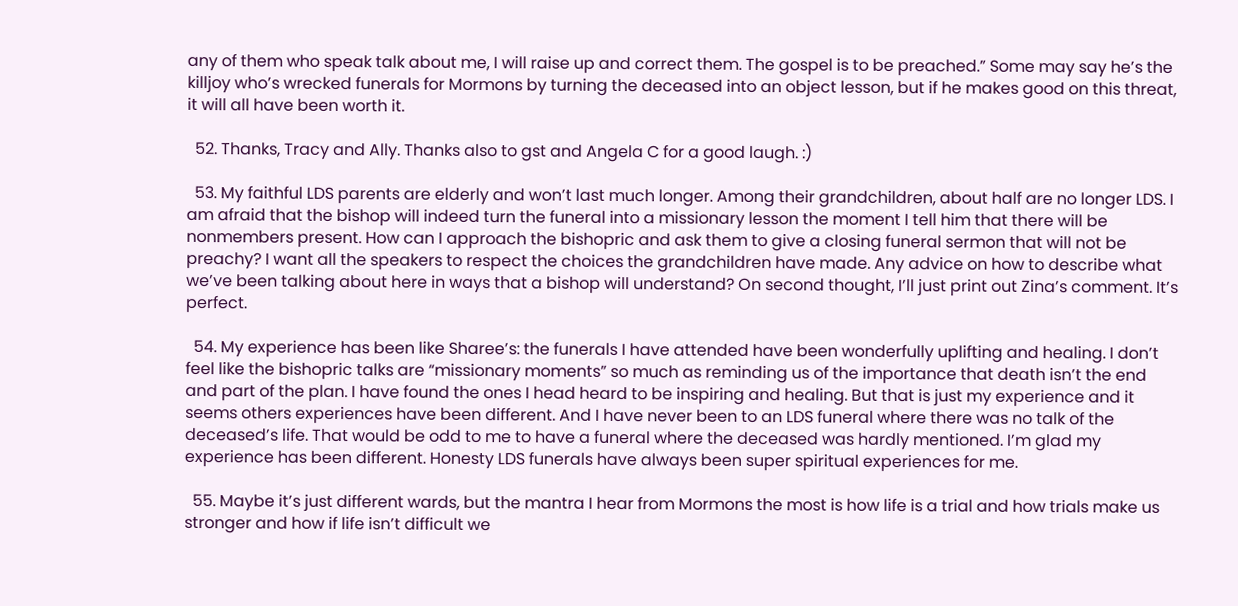any of them who speak talk about me, I will raise up and correct them. The gospel is to be preached.” Some may say he’s the killjoy who’s wrecked funerals for Mormons by turning the deceased into an object lesson, but if he makes good on this threat, it will all have been worth it.

  52. Thanks, Tracy and Ally. Thanks also to gst and Angela C for a good laugh. :)

  53. My faithful LDS parents are elderly and won’t last much longer. Among their grandchildren, about half are no longer LDS. I am afraid that the bishop will indeed turn the funeral into a missionary lesson the moment I tell him that there will be nonmembers present. How can I approach the bishopric and ask them to give a closing funeral sermon that will not be preachy? I want all the speakers to respect the choices the grandchildren have made. Any advice on how to describe what we’ve been talking about here in ways that a bishop will understand? On second thought, I’ll just print out Zina’s comment. It’s perfect.

  54. My experience has been like Sharee’s: the funerals I have attended have been wonderfully uplifting and healing. I don’t feel like the bishopric talks are “missionary moments” so much as reminding us of the importance that death isn’t the end and part of the plan. I have found the ones I head heard to be inspiring and healing. But that is just my experience and it seems others experiences have been different. And I have never been to an LDS funeral where there was no talk of the deceased’s life. That would be odd to me to have a funeral where the deceased was hardly mentioned. I’m glad my experience has been different. Honesty LDS funerals have always been super spiritual experiences for me.

  55. Maybe it’s just different wards, but the mantra I hear from Mormons the most is how life is a trial and how trials make us stronger and how if life isn’t difficult we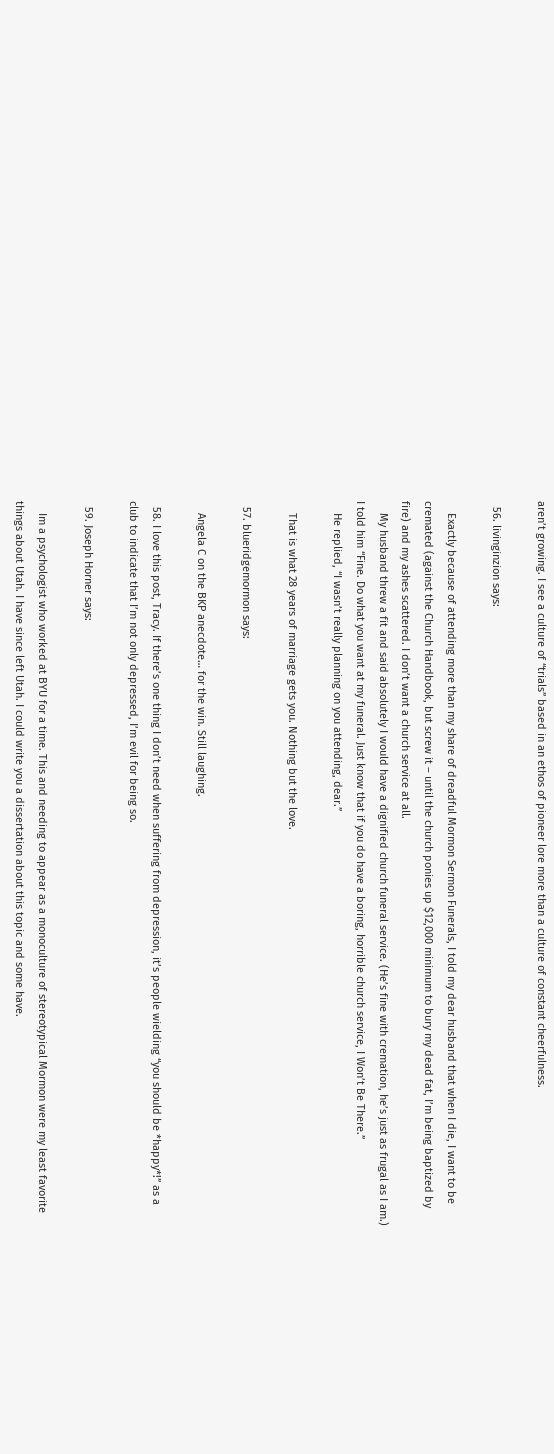aren’t growing. I see a culture of “trials” based in an ethos of pioneer lore more than a culture of constant cheerfulness.

  56. livinginzion says:

    Exactly because of attending more than my share of dreadful Mormon Sermon Funerals, I told my dear husband that when I die, I want to be cremated (against the Church Handbook, but screw it – until the church ponies up $12,000 minimum to bury my dead fat, I’m being baptized by fire) and my ashes scattered. I don’t want a church service at all.
    My husband threw a fit and said absolutely I would have a dignified church funeral service. (He’s fine with cremation, he’s just as frugal as I am.) I told him “Fine. Do what you want at my funeral. Just know that if you do have a boring, horrible church service, I Won’t Be There.”
    He replied, “I wasn’t really planning on you attending, dear.”

    That is what 28 years of marriage gets you. Nothing but the love.

  57. blueridgemormon says:

    Angela C on the BKP anecdote… for the win. Still laughing.

  58. I love this post, Tracy. If there’s one thing I don’t need when suffering from depression, it’s people wielding “you should be *happy*!” as a club to indicate that I’m not only depressed, I’m evil for being so.

  59. Joseph Horner says:

    Im a psychologist who worked at BYU for a time. This and needing to appear as a monoculture of stereotypical Mormon were my least favorite things about Utah. I have since left Utah. I could write you a dissertation about this topic and some have.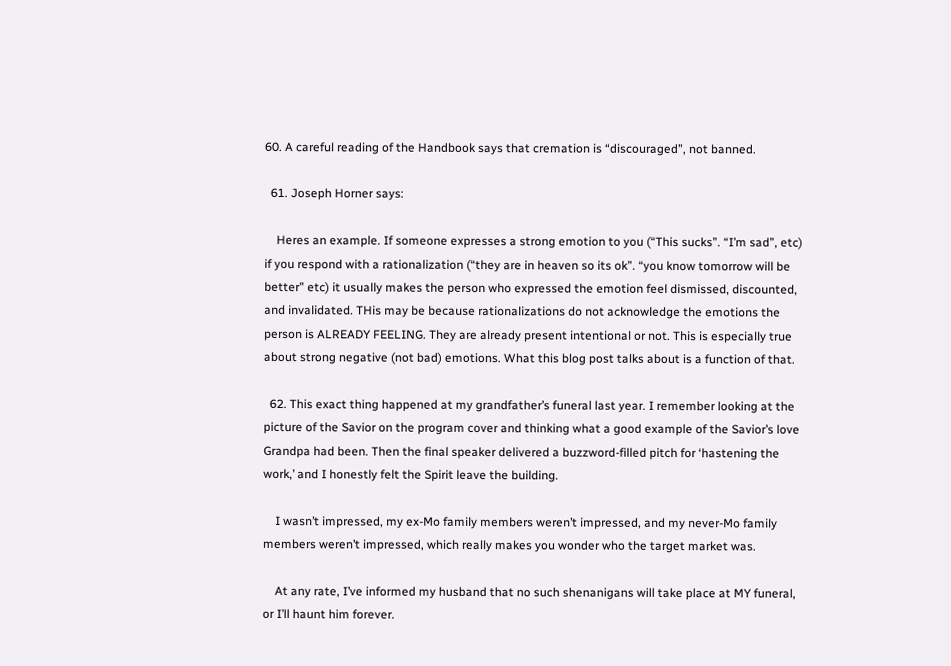60. A careful reading of the Handbook says that cremation is “discouraged”, not banned.

  61. Joseph Horner says:

    Heres an example. If someone expresses a strong emotion to you (“This sucks”. “I’m sad”, etc) if you respond with a rationalization (“they are in heaven so its ok”. “you know tomorrow will be better” etc) it usually makes the person who expressed the emotion feel dismissed, discounted, and invalidated. THis may be because rationalizations do not acknowledge the emotions the person is ALREADY FEELING. They are already present intentional or not. This is especially true about strong negative (not bad) emotions. What this blog post talks about is a function of that.

  62. This exact thing happened at my grandfather’s funeral last year. I remember looking at the picture of the Savior on the program cover and thinking what a good example of the Savior’s love Grandpa had been. Then the final speaker delivered a buzzword-filled pitch for ‘hastening the work,’ and I honestly felt the Spirit leave the building.

    I wasn’t impressed, my ex-Mo family members weren’t impressed, and my never-Mo family members weren’t impressed, which really makes you wonder who the target market was.

    At any rate, I’ve informed my husband that no such shenanigans will take place at MY funeral, or I’ll haunt him forever.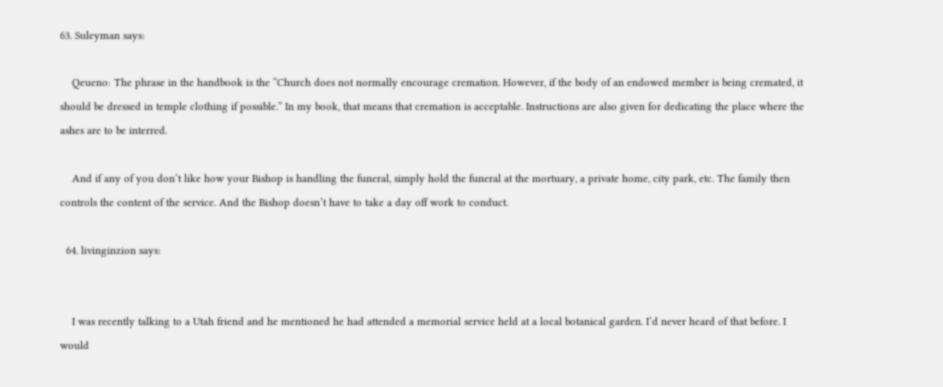63. Suleyman says:

    Qeueno: The phrase in the handbook is the “Church does not normally encourage cremation. However, if the body of an endowed member is being cremated, it should be dressed in temple clothing if possible.” In my book, that means that cremation is acceptable. Instructions are also given for dedicating the place where the ashes are to be interred.

    And if any of you don’t like how your Bishop is handling the funeral, simply hold the funeral at the mortuary, a private home, city park, etc. The family then controls the content of the service. And the Bishop doesn’t have to take a day off work to conduct.

  64. livinginzion says:


    I was recently talking to a Utah friend and he mentioned he had attended a memorial service held at a local botanical garden. I’d never heard of that before. I would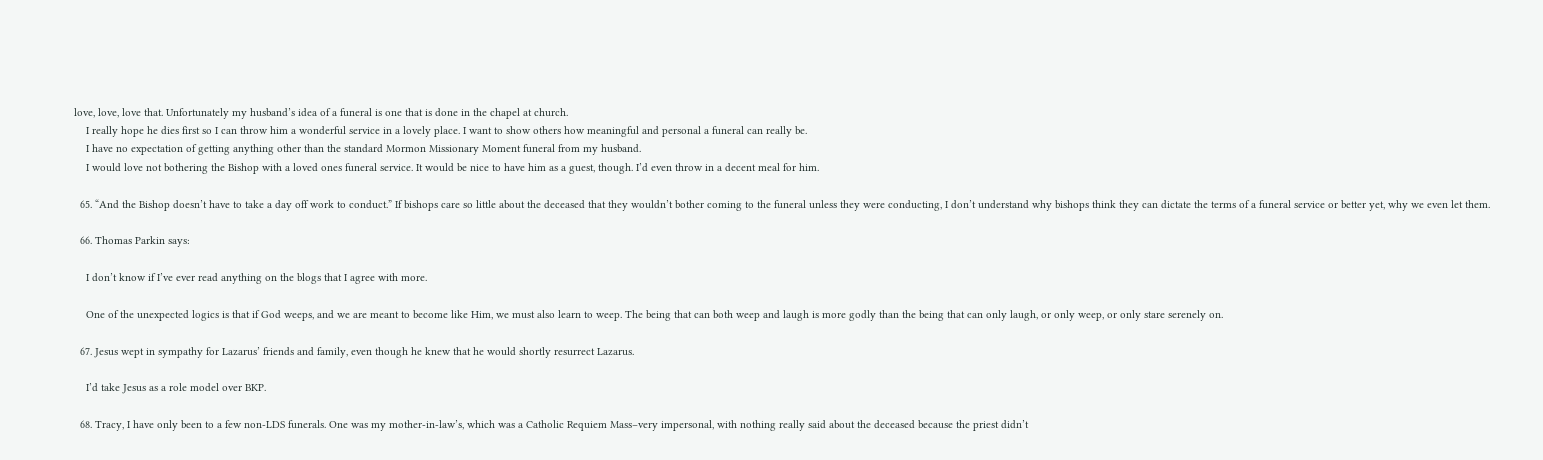love, love, love that. Unfortunately my husband’s idea of a funeral is one that is done in the chapel at church.
    I really hope he dies first so I can throw him a wonderful service in a lovely place. I want to show others how meaningful and personal a funeral can really be.
    I have no expectation of getting anything other than the standard Mormon Missionary Moment funeral from my husband.
    I would love not bothering the Bishop with a loved ones funeral service. It would be nice to have him as a guest, though. I’d even throw in a decent meal for him.

  65. “And the Bishop doesn’t have to take a day off work to conduct.” If bishops care so little about the deceased that they wouldn’t bother coming to the funeral unless they were conducting, I don’t understand why bishops think they can dictate the terms of a funeral service or better yet, why we even let them.

  66. Thomas Parkin says:

    I don’t know if I’ve ever read anything on the blogs that I agree with more.

    One of the unexpected logics is that if God weeps, and we are meant to become like Him, we must also learn to weep. The being that can both weep and laugh is more godly than the being that can only laugh, or only weep, or only stare serenely on.

  67. Jesus wept in sympathy for Lazarus’ friends and family, even though he knew that he would shortly resurrect Lazarus.

    I’d take Jesus as a role model over BKP.

  68. Tracy, I have only been to a few non-LDS funerals. One was my mother-in-law’s, which was a Catholic Requiem Mass–very impersonal, with nothing really said about the deceased because the priest didn’t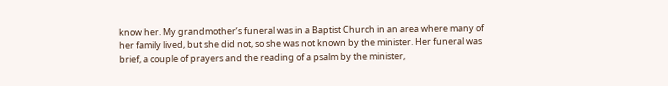know her. My grandmother’s funeral was in a Baptist Church in an area where many of her family lived, but she did not, so she was not known by the minister. Her funeral was brief, a couple of prayers and the reading of a psalm by the minister,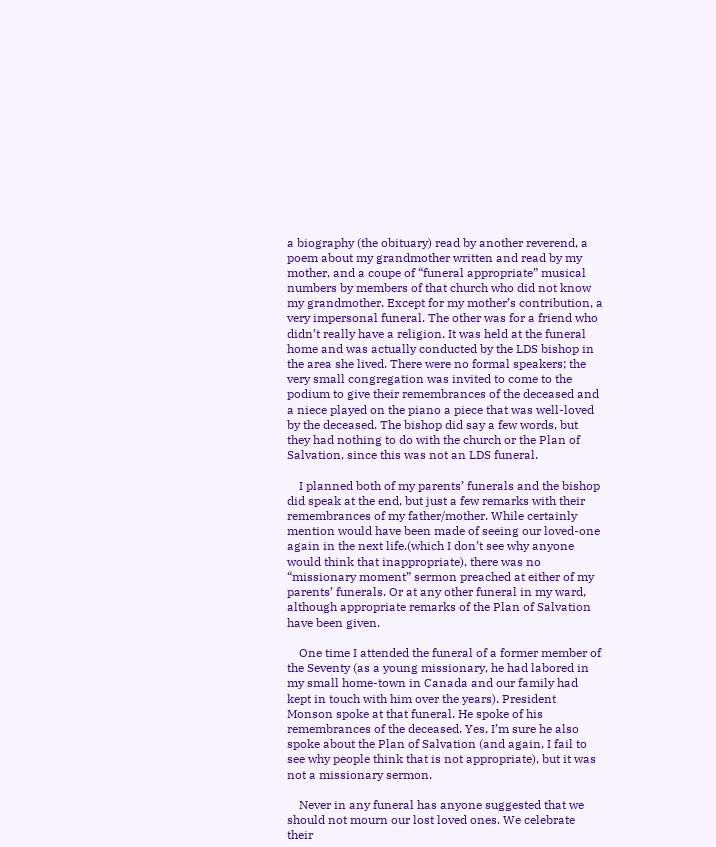a biography (the obituary) read by another reverend, a poem about my grandmother written and read by my mother, and a coupe of “funeral appropriate” musical numbers by members of that church who did not know my grandmother. Except for my mother’s contribution, a very impersonal funeral. The other was for a friend who didn’t really have a religion. It was held at the funeral home and was actually conducted by the LDS bishop in the area she lived. There were no formal speakers; the very small congregation was invited to come to the podium to give their remembrances of the deceased and a niece played on the piano a piece that was well-loved by the deceased. The bishop did say a few words, but they had nothing to do with the church or the Plan of Salvation, since this was not an LDS funeral.

    I planned both of my parents’ funerals and the bishop did speak at the end, but just a few remarks with their remembrances of my father/mother. While certainly mention would have been made of seeing our loved-one again in the next life.(which I don’t see why anyone would think that inappropriate), there was no “missionary moment” sermon preached at either of my parents’ funerals. Or at any other funeral in my ward, although appropriate remarks of the Plan of Salvation have been given.

    One time I attended the funeral of a former member of the Seventy (as a young missionary, he had labored in my small home-town in Canada and our family had kept in touch with him over the years). President Monson spoke at that funeral. He spoke of his remembrances of the deceased. Yes, I’m sure he also spoke about the Plan of Salvation (and again, I fail to see why people think that is not appropriate), but it was not a missionary sermon.

    Never in any funeral has anyone suggested that we should not mourn our lost loved ones. We celebrate their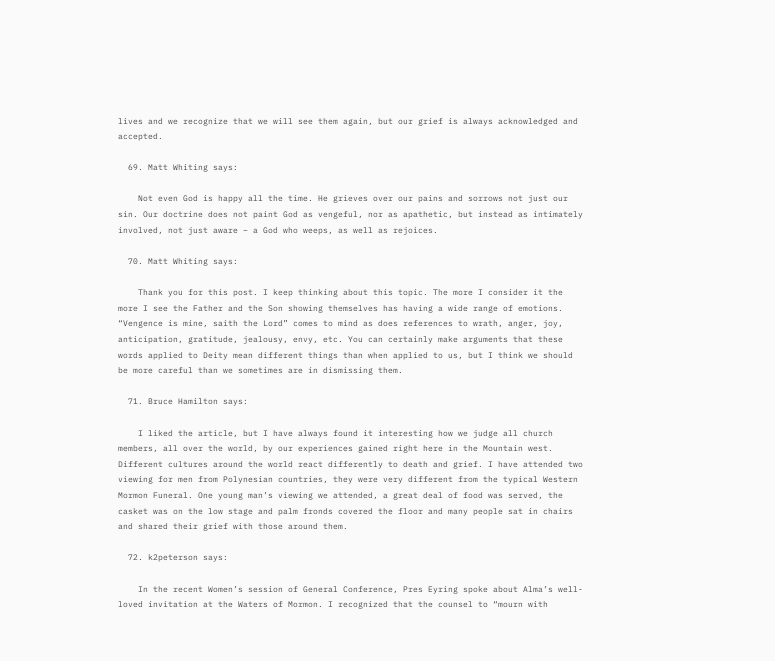lives and we recognize that we will see them again, but our grief is always acknowledged and accepted.

  69. Matt Whiting says:

    Not even God is happy all the time. He grieves over our pains and sorrows not just our sin. Our doctrine does not paint God as vengeful, nor as apathetic, but instead as intimately involved, not just aware – a God who weeps, as well as rejoices.

  70. Matt Whiting says:

    Thank you for this post. I keep thinking about this topic. The more I consider it the more I see the Father and the Son showing themselves has having a wide range of emotions. “Vengence is mine, saith the Lord” comes to mind as does references to wrath, anger, joy, anticipation, gratitude, jealousy, envy, etc. You can certainly make arguments that these words applied to Deity mean different things than when applied to us, but I think we should be more careful than we sometimes are in dismissing them.

  71. Bruce Hamilton says:

    I liked the article, but I have always found it interesting how we judge all church members, all over the world, by our experiences gained right here in the Mountain west. Different cultures around the world react differently to death and grief. I have attended two viewing for men from Polynesian countries, they were very different from the typical Western Mormon Funeral. One young man’s viewing we attended, a great deal of food was served, the casket was on the low stage and palm fronds covered the floor and many people sat in chairs and shared their grief with those around them.

  72. k2peterson says:

    In the recent Women’s session of General Conference, Pres Eyring spoke about Alma’s well-loved invitation at the Waters of Mormon. I recognized that the counsel to “mourn with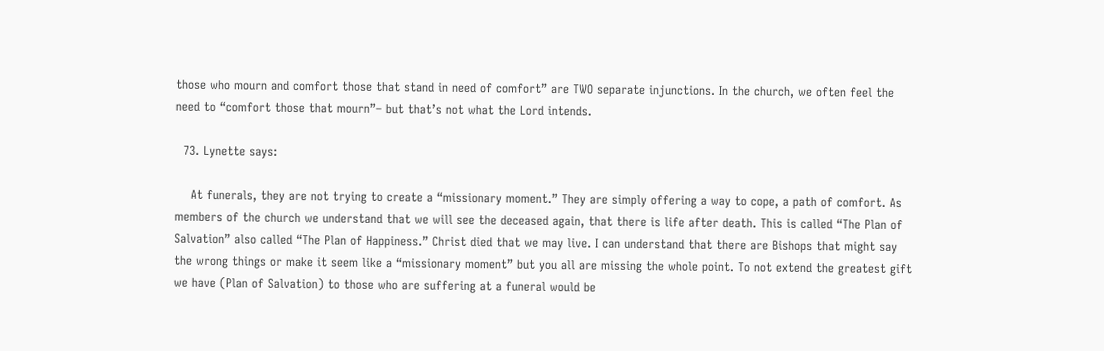those who mourn and comfort those that stand in need of comfort” are TWO separate injunctions. In the church, we often feel the need to “comfort those that mourn”– but that’s not what the Lord intends.

  73. Lynette says:

    At funerals, they are not trying to create a “missionary moment.” They are simply offering a way to cope, a path of comfort. As members of the church we understand that we will see the deceased again, that there is life after death. This is called “The Plan of Salvation” also called “The Plan of Happiness.” Christ died that we may live. I can understand that there are Bishops that might say the wrong things or make it seem like a “missionary moment” but you all are missing the whole point. To not extend the greatest gift we have (Plan of Salvation) to those who are suffering at a funeral would be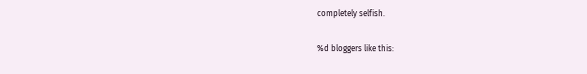completely selfish.

%d bloggers like this: